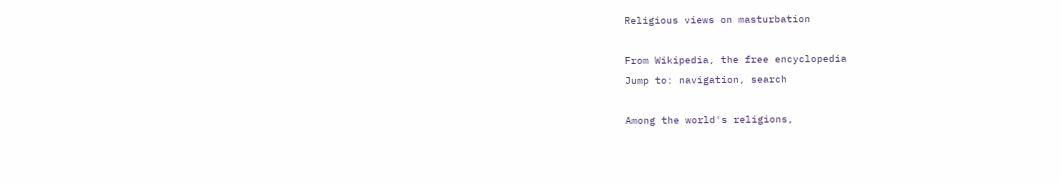Religious views on masturbation

From Wikipedia, the free encyclopedia
Jump to: navigation, search

Among the world's religions,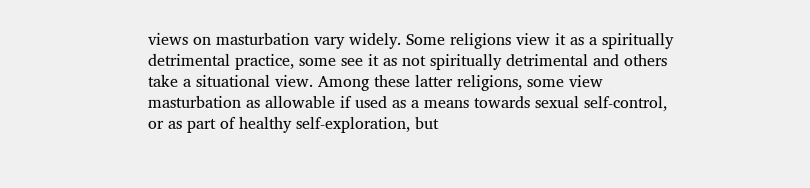views on masturbation vary widely. Some religions view it as a spiritually detrimental practice, some see it as not spiritually detrimental and others take a situational view. Among these latter religions, some view masturbation as allowable if used as a means towards sexual self-control, or as part of healthy self-exploration, but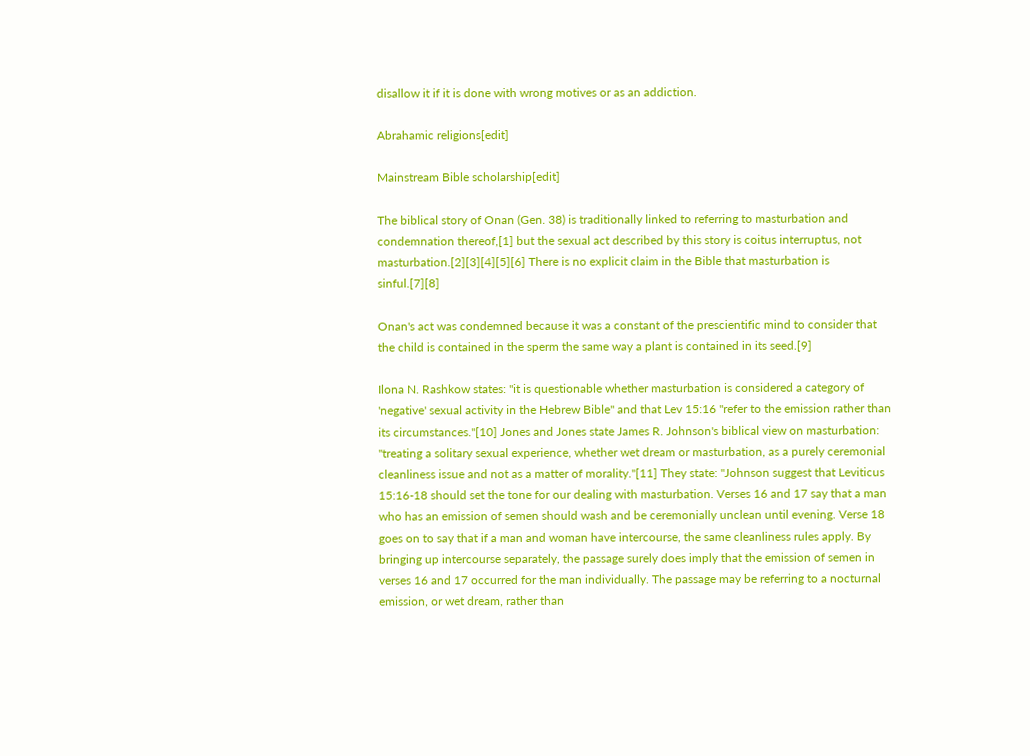disallow it if it is done with wrong motives or as an addiction.

Abrahamic religions[edit]

Mainstream Bible scholarship[edit]

The biblical story of Onan (Gen. 38) is traditionally linked to referring to masturbation and condemnation thereof,[1] but the sexual act described by this story is coitus interruptus, not masturbation.[2][3][4][5][6] There is no explicit claim in the Bible that masturbation is sinful.[7][8]

Onan's act was condemned because it was a constant of the prescientific mind to consider that the child is contained in the sperm the same way a plant is contained in its seed.[9]

Ilona N. Rashkow states: "it is questionable whether masturbation is considered a category of 'negative' sexual activity in the Hebrew Bible" and that Lev 15:16 "refer to the emission rather than its circumstances."[10] Jones and Jones state James R. Johnson's biblical view on masturbation: "treating a solitary sexual experience, whether wet dream or masturbation, as a purely ceremonial cleanliness issue and not as a matter of morality."[11] They state: "Johnson suggest that Leviticus 15:16-18 should set the tone for our dealing with masturbation. Verses 16 and 17 say that a man who has an emission of semen should wash and be ceremonially unclean until evening. Verse 18 goes on to say that if a man and woman have intercourse, the same cleanliness rules apply. By bringing up intercourse separately, the passage surely does imply that the emission of semen in verses 16 and 17 occurred for the man individually. The passage may be referring to a nocturnal emission, or wet dream, rather than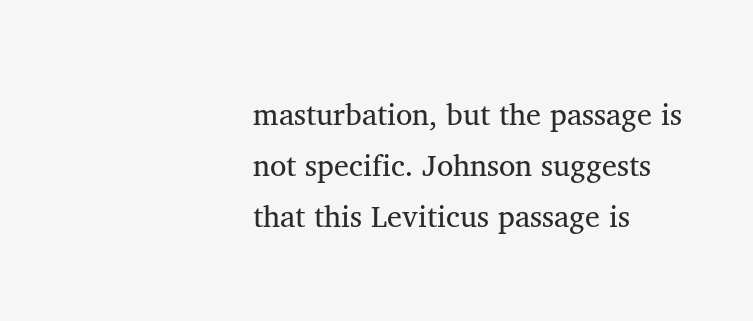masturbation, but the passage is not specific. Johnson suggests that this Leviticus passage is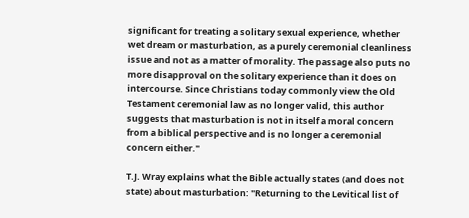significant for treating a solitary sexual experience, whether wet dream or masturbation, as a purely ceremonial cleanliness issue and not as a matter of morality. The passage also puts no more disapproval on the solitary experience than it does on intercourse. Since Christians today commonly view the Old Testament ceremonial law as no longer valid, this author suggests that masturbation is not in itself a moral concern from a biblical perspective and is no longer a ceremonial concern either."

T.J. Wray explains what the Bible actually states (and does not state) about masturbation: "Returning to the Levitical list of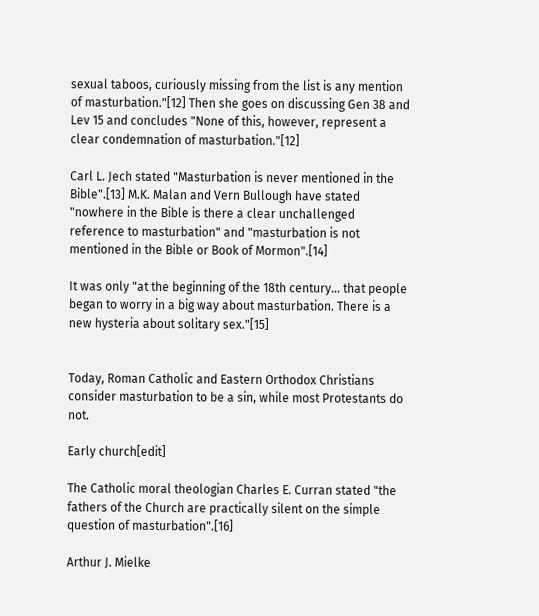sexual taboos, curiously missing from the list is any mention of masturbation."[12] Then she goes on discussing Gen 38 and Lev 15 and concludes "None of this, however, represent a clear condemnation of masturbation."[12]

Carl L. Jech stated "Masturbation is never mentioned in the Bible".[13] M.K. Malan and Vern Bullough have stated "nowhere in the Bible is there a clear unchallenged reference to masturbation" and "masturbation is not mentioned in the Bible or Book of Mormon".[14]

It was only "at the beginning of the 18th century... that people began to worry in a big way about masturbation. There is a new hysteria about solitary sex."[15]


Today, Roman Catholic and Eastern Orthodox Christians consider masturbation to be a sin, while most Protestants do not.

Early church[edit]

The Catholic moral theologian Charles E. Curran stated "the fathers of the Church are practically silent on the simple question of masturbation".[16]

Arthur J. Mielke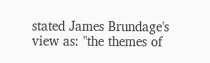stated James Brundage's view as: "the themes of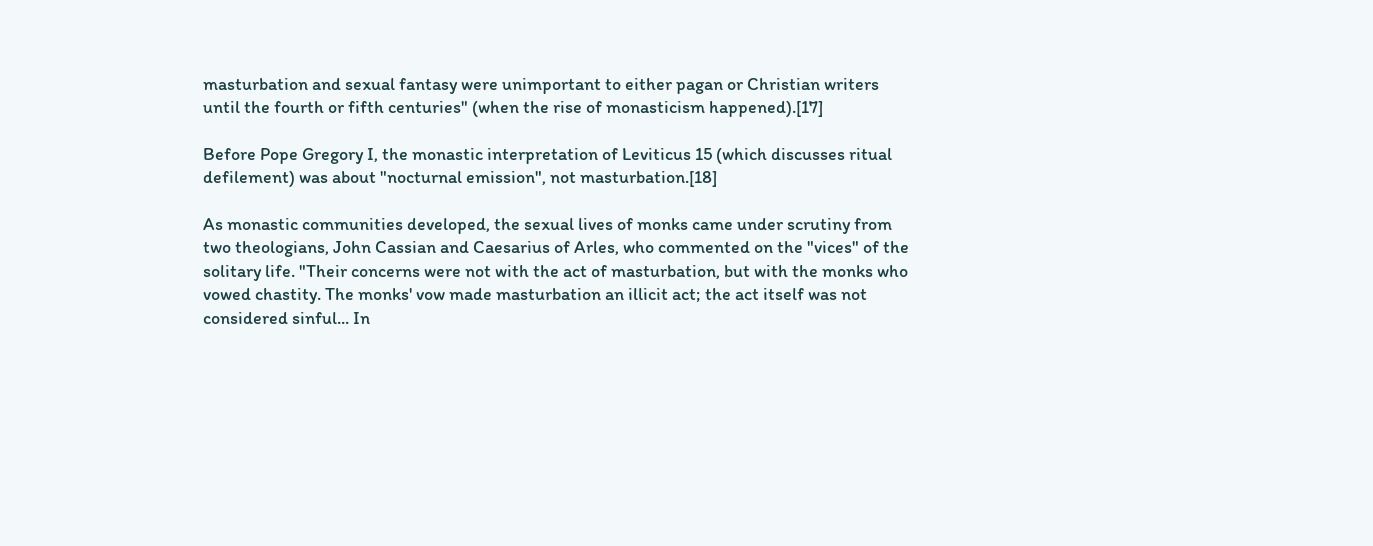masturbation and sexual fantasy were unimportant to either pagan or Christian writers until the fourth or fifth centuries" (when the rise of monasticism happened).[17]

Before Pope Gregory I, the monastic interpretation of Leviticus 15 (which discusses ritual defilement) was about "nocturnal emission", not masturbation.[18]

As monastic communities developed, the sexual lives of monks came under scrutiny from two theologians, John Cassian and Caesarius of Arles, who commented on the "vices" of the solitary life. "Their concerns were not with the act of masturbation, but with the monks who vowed chastity. The monks' vow made masturbation an illicit act; the act itself was not considered sinful... In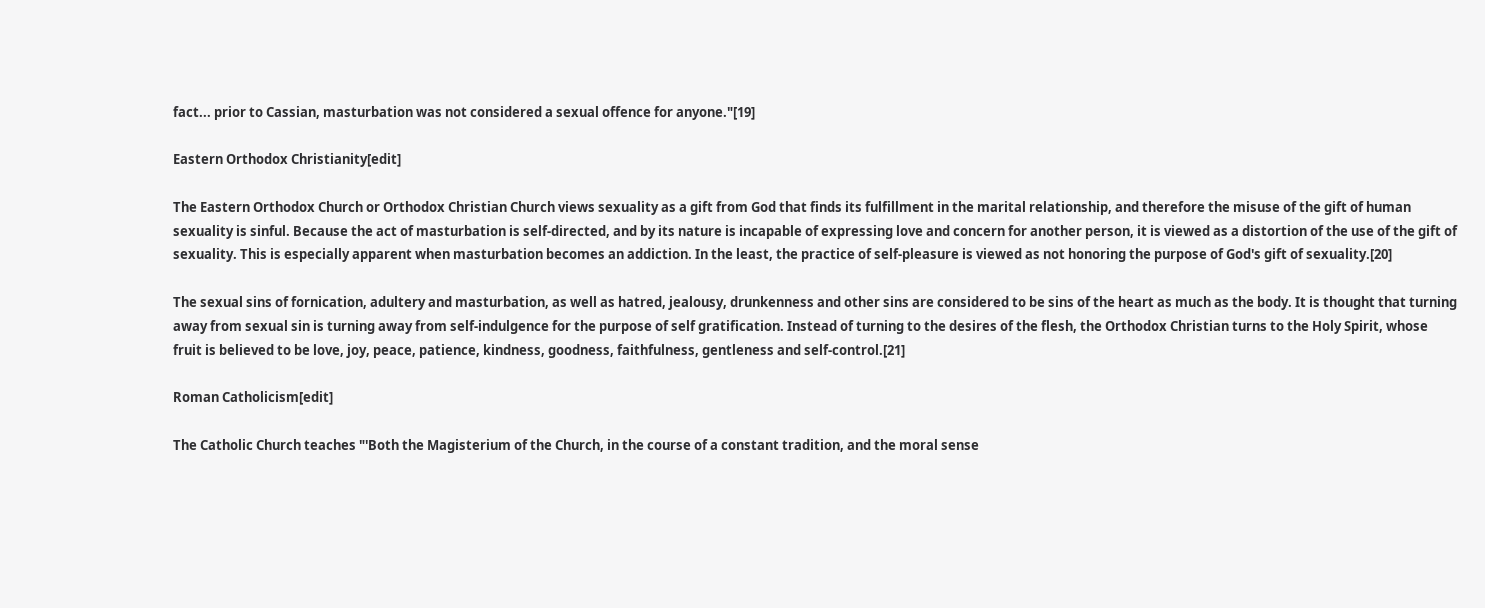fact... prior to Cassian, masturbation was not considered a sexual offence for anyone."[19]

Eastern Orthodox Christianity[edit]

The Eastern Orthodox Church or Orthodox Christian Church views sexuality as a gift from God that finds its fulfillment in the marital relationship, and therefore the misuse of the gift of human sexuality is sinful. Because the act of masturbation is self-directed, and by its nature is incapable of expressing love and concern for another person, it is viewed as a distortion of the use of the gift of sexuality. This is especially apparent when masturbation becomes an addiction. In the least, the practice of self-pleasure is viewed as not honoring the purpose of God's gift of sexuality.[20]

The sexual sins of fornication, adultery and masturbation, as well as hatred, jealousy, drunkenness and other sins are considered to be sins of the heart as much as the body. It is thought that turning away from sexual sin is turning away from self-indulgence for the purpose of self gratification. Instead of turning to the desires of the flesh, the Orthodox Christian turns to the Holy Spirit, whose fruit is believed to be love, joy, peace, patience, kindness, goodness, faithfulness, gentleness and self-control.[21]

Roman Catholicism[edit]

The Catholic Church teaches "'Both the Magisterium of the Church, in the course of a constant tradition, and the moral sense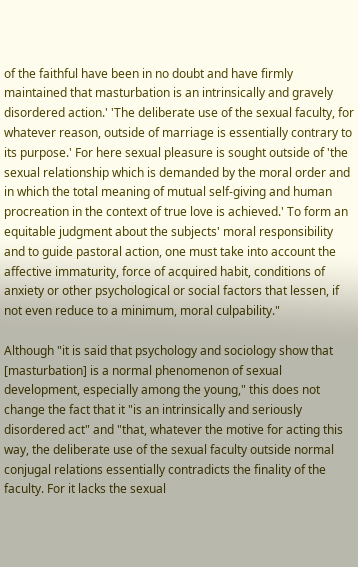of the faithful have been in no doubt and have firmly maintained that masturbation is an intrinsically and gravely disordered action.' 'The deliberate use of the sexual faculty, for whatever reason, outside of marriage is essentially contrary to its purpose.' For here sexual pleasure is sought outside of 'the sexual relationship which is demanded by the moral order and in which the total meaning of mutual self-giving and human procreation in the context of true love is achieved.' To form an equitable judgment about the subjects' moral responsibility and to guide pastoral action, one must take into account the affective immaturity, force of acquired habit, conditions of anxiety or other psychological or social factors that lessen, if not even reduce to a minimum, moral culpability."

Although "it is said that psychology and sociology show that [masturbation] is a normal phenomenon of sexual development, especially among the young," this does not change the fact that it "is an intrinsically and seriously disordered act" and "that, whatever the motive for acting this way, the deliberate use of the sexual faculty outside normal conjugal relations essentially contradicts the finality of the faculty. For it lacks the sexual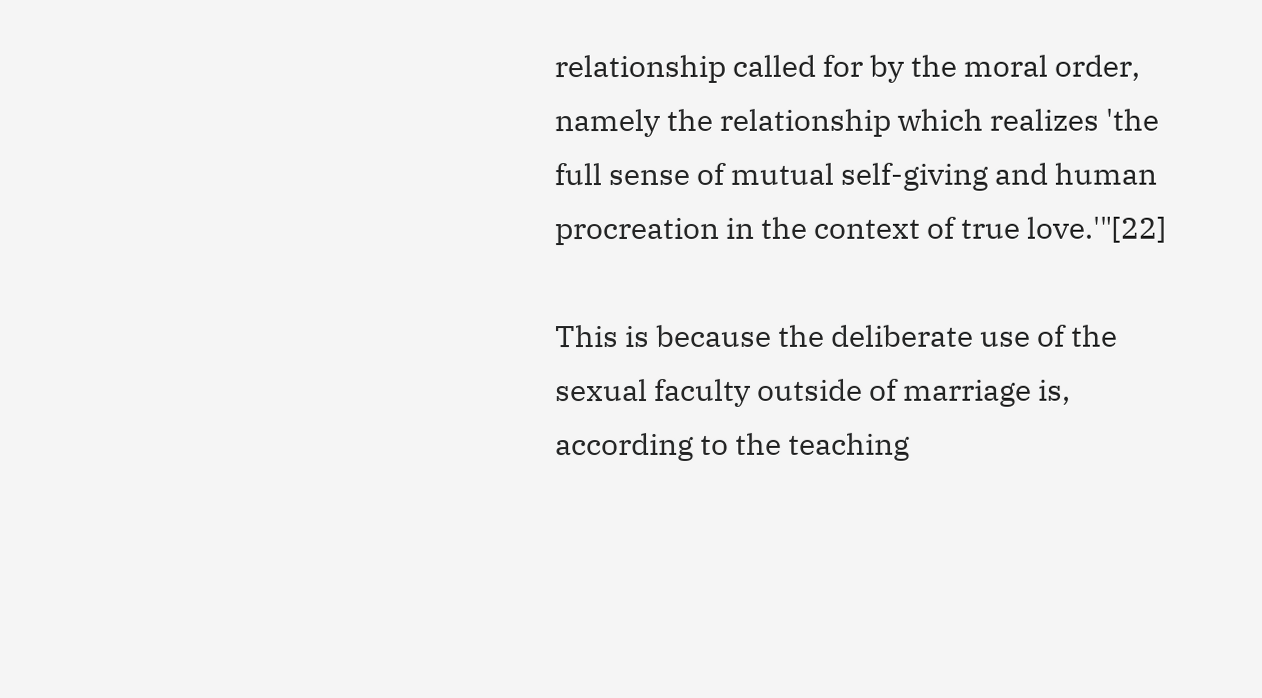relationship called for by the moral order, namely the relationship which realizes 'the full sense of mutual self-giving and human procreation in the context of true love.'"[22]

This is because the deliberate use of the sexual faculty outside of marriage is, according to the teaching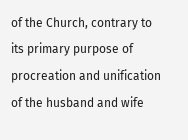of the Church, contrary to its primary purpose of procreation and unification of the husband and wife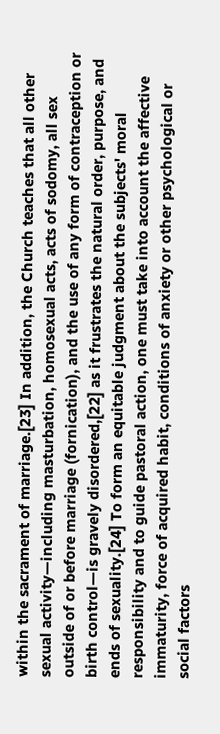within the sacrament of marriage.[23] In addition, the Church teaches that all other sexual activity—including masturbation, homosexual acts, acts of sodomy, all sex outside of or before marriage (fornication), and the use of any form of contraception or birth control—is gravely disordered,[22] as it frustrates the natural order, purpose, and ends of sexuality.[24] To form an equitable judgment about the subjects' moral responsibility and to guide pastoral action, one must take into account the affective immaturity, force of acquired habit, conditions of anxiety or other psychological or social factors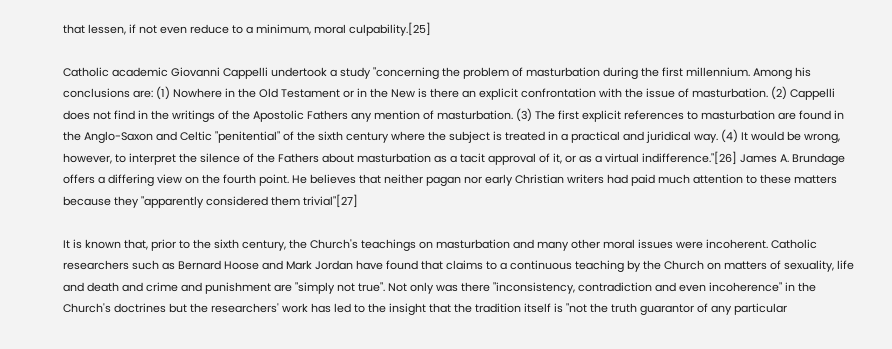that lessen, if not even reduce to a minimum, moral culpability.[25]

Catholic academic Giovanni Cappelli undertook a study "concerning the problem of masturbation during the first millennium. Among his conclusions are: (1) Nowhere in the Old Testament or in the New is there an explicit confrontation with the issue of masturbation. (2) Cappelli does not find in the writings of the Apostolic Fathers any mention of masturbation. (3) The first explicit references to masturbation are found in the Anglo-Saxon and Celtic "penitential" of the sixth century where the subject is treated in a practical and juridical way. (4) It would be wrong, however, to interpret the silence of the Fathers about masturbation as a tacit approval of it, or as a virtual indifference."[26] James A. Brundage offers a differing view on the fourth point. He believes that neither pagan nor early Christian writers had paid much attention to these matters because they "apparently considered them trivial"[27]

It is known that, prior to the sixth century, the Church's teachings on masturbation and many other moral issues were incoherent. Catholic researchers such as Bernard Hoose and Mark Jordan have found that claims to a continuous teaching by the Church on matters of sexuality, life and death and crime and punishment are "simply not true". Not only was there "inconsistency, contradiction and even incoherence" in the Church's doctrines but the researchers' work has led to the insight that the tradition itself is "not the truth guarantor of any particular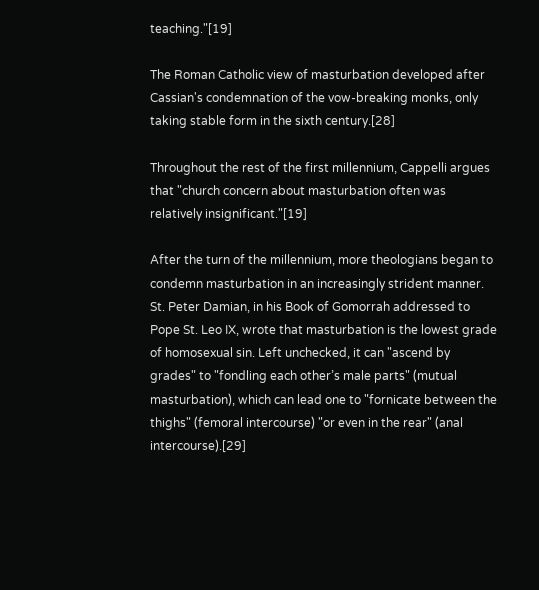teaching."[19]

The Roman Catholic view of masturbation developed after Cassian's condemnation of the vow-breaking monks, only taking stable form in the sixth century.[28]

Throughout the rest of the first millennium, Cappelli argues that "church concern about masturbation often was relatively insignificant."[19]

After the turn of the millennium, more theologians began to condemn masturbation in an increasingly strident manner. St. Peter Damian, in his Book of Gomorrah addressed to Pope St. Leo IX, wrote that masturbation is the lowest grade of homosexual sin. Left unchecked, it can "ascend by grades" to "fondling each other’s male parts" (mutual masturbation), which can lead one to "fornicate between the thighs" (femoral intercourse) "or even in the rear" (anal intercourse).[29]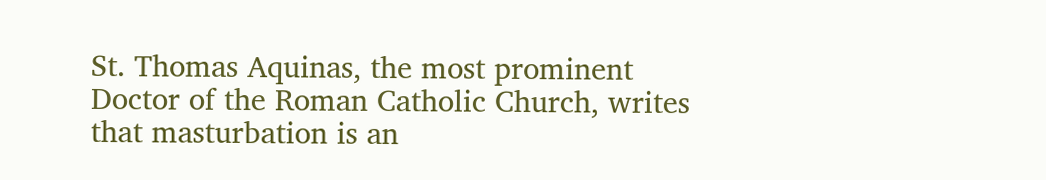St. Thomas Aquinas, the most prominent Doctor of the Roman Catholic Church, writes that masturbation is an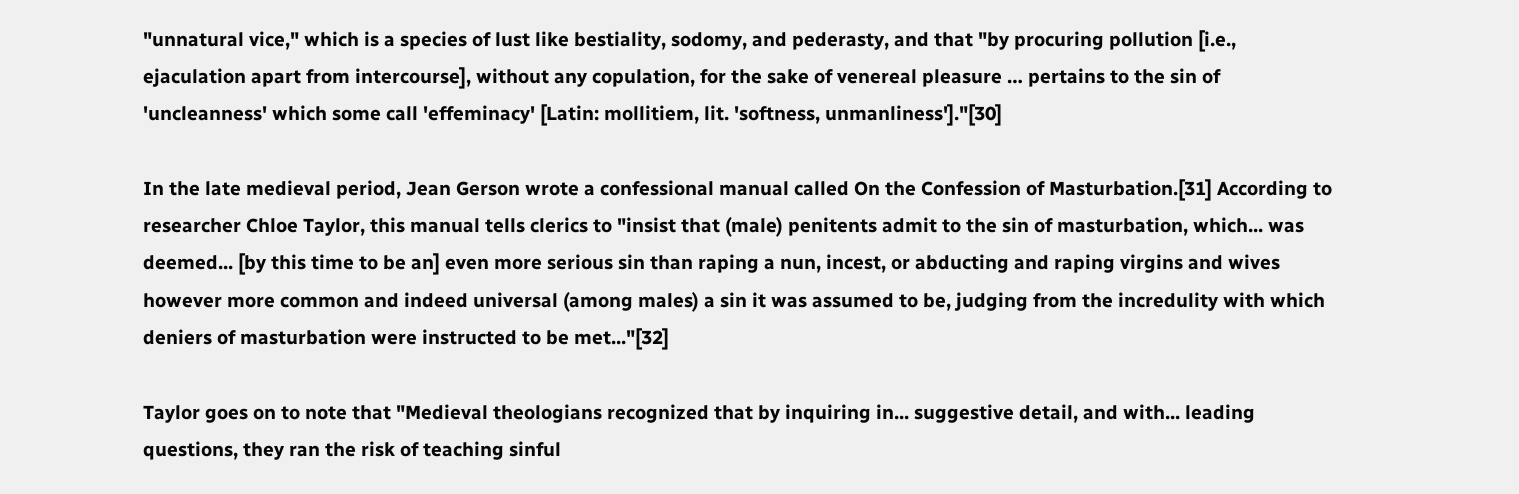"unnatural vice," which is a species of lust like bestiality, sodomy, and pederasty, and that "by procuring pollution [i.e., ejaculation apart from intercourse], without any copulation, for the sake of venereal pleasure … pertains to the sin of 'uncleanness' which some call 'effeminacy' [Latin: mollitiem, lit. 'softness, unmanliness']."[30]

In the late medieval period, Jean Gerson wrote a confessional manual called On the Confession of Masturbation.[31] According to researcher Chloe Taylor, this manual tells clerics to "insist that (male) penitents admit to the sin of masturbation, which... was deemed... [by this time to be an] even more serious sin than raping a nun, incest, or abducting and raping virgins and wives however more common and indeed universal (among males) a sin it was assumed to be, judging from the incredulity with which deniers of masturbation were instructed to be met..."[32]

Taylor goes on to note that "Medieval theologians recognized that by inquiring in... suggestive detail, and with... leading questions, they ran the risk of teaching sinful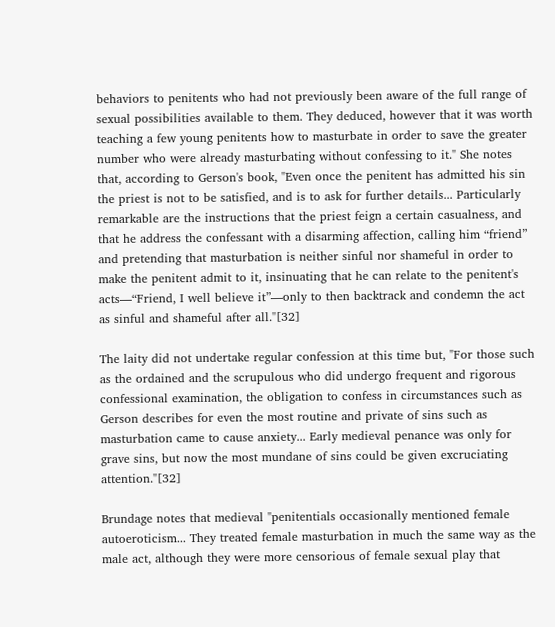behaviors to penitents who had not previously been aware of the full range of sexual possibilities available to them. They deduced, however that it was worth teaching a few young penitents how to masturbate in order to save the greater number who were already masturbating without confessing to it." She notes that, according to Gerson's book, "Even once the penitent has admitted his sin the priest is not to be satisfied, and is to ask for further details... Particularly remarkable are the instructions that the priest feign a certain casualness, and that he address the confessant with a disarming affection, calling him “friend” and pretending that masturbation is neither sinful nor shameful in order to make the penitent admit to it, insinuating that he can relate to the penitent's acts—“Friend, I well believe it”—only to then backtrack and condemn the act as sinful and shameful after all."[32]

The laity did not undertake regular confession at this time but, "For those such as the ordained and the scrupulous who did undergo frequent and rigorous confessional examination, the obligation to confess in circumstances such as Gerson describes for even the most routine and private of sins such as masturbation came to cause anxiety... Early medieval penance was only for grave sins, but now the most mundane of sins could be given excruciating attention."[32]

Brundage notes that medieval "penitentials occasionally mentioned female autoeroticism... They treated female masturbation in much the same way as the male act, although they were more censorious of female sexual play that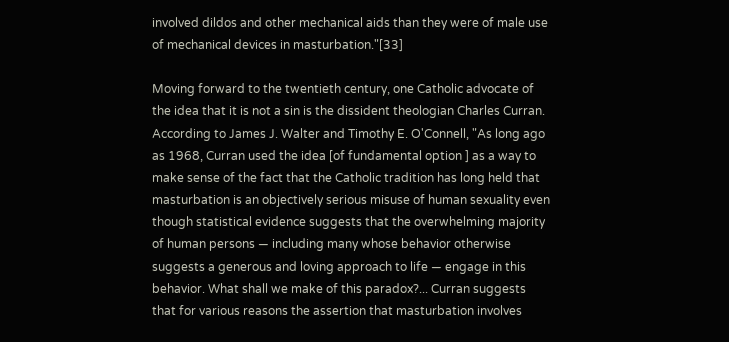involved dildos and other mechanical aids than they were of male use of mechanical devices in masturbation."[33]

Moving forward to the twentieth century, one Catholic advocate of the idea that it is not a sin is the dissident theologian Charles Curran. According to James J. Walter and Timothy E. O'Connell, "As long ago as 1968, Curran used the idea [of fundamental option ] as a way to make sense of the fact that the Catholic tradition has long held that masturbation is an objectively serious misuse of human sexuality even though statistical evidence suggests that the overwhelming majority of human persons — including many whose behavior otherwise suggests a generous and loving approach to life — engage in this behavior. What shall we make of this paradox?... Curran suggests that for various reasons the assertion that masturbation involves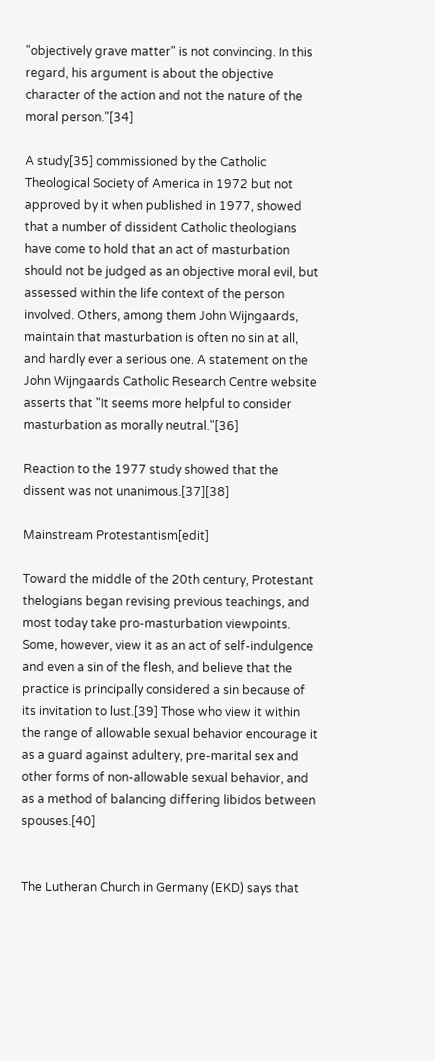"objectively grave matter" is not convincing. In this regard, his argument is about the objective character of the action and not the nature of the moral person."[34]

A study[35] commissioned by the Catholic Theological Society of America in 1972 but not approved by it when published in 1977, showed that a number of dissident Catholic theologians have come to hold that an act of masturbation should not be judged as an objective moral evil, but assessed within the life context of the person involved. Others, among them John Wijngaards, maintain that masturbation is often no sin at all, and hardly ever a serious one. A statement on the John Wijngaards Catholic Research Centre website asserts that "It seems more helpful to consider masturbation as morally neutral."[36]

Reaction to the 1977 study showed that the dissent was not unanimous.[37][38]

Mainstream Protestantism[edit]

Toward the middle of the 20th century, Protestant thelogians began revising previous teachings, and most today take pro-masturbation viewpoints. Some, however, view it as an act of self-indulgence and even a sin of the flesh, and believe that the practice is principally considered a sin because of its invitation to lust.[39] Those who view it within the range of allowable sexual behavior encourage it as a guard against adultery, pre-marital sex and other forms of non-allowable sexual behavior, and as a method of balancing differing libidos between spouses.[40]


The Lutheran Church in Germany (EKD) says that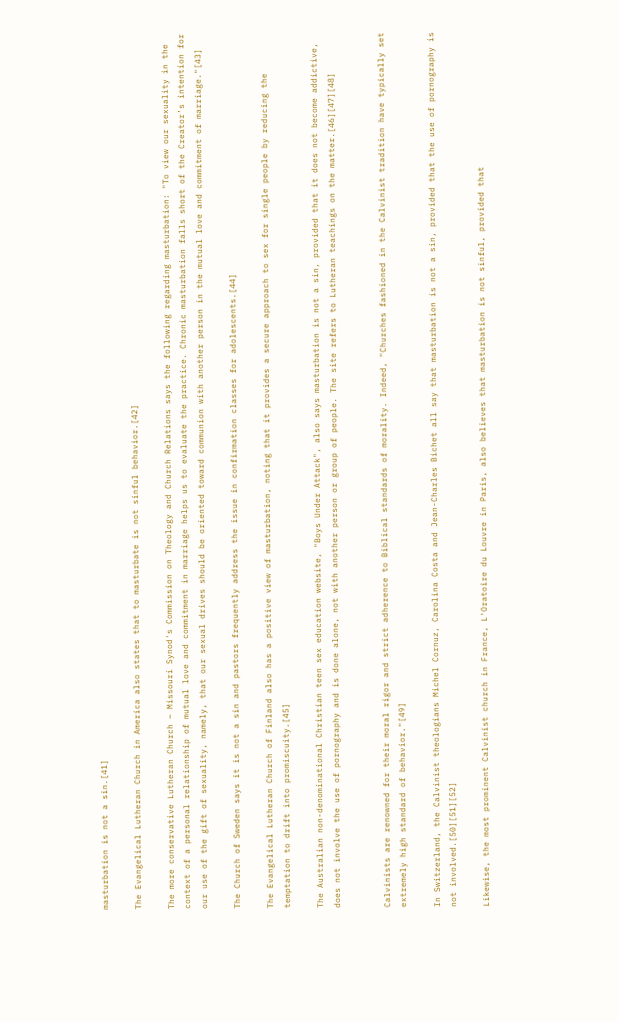masturbation is not a sin.[41]

The Evangelical Lutheran Church in America also states that to masturbate is not sinful behavior.[42]

The more conservative Lutheran Church – Missouri Synod's Commission on Theology and Church Relations says the following regarding masturbation: "To view our sexuality in the context of a personal relationship of mutual love and commitment in marriage helps us to evaluate the practice. Chronic masturbation falls short of the Creator’s intention for our use of the gift of sexuality, namely, that our sexual drives should be oriented toward communion with another person in the mutual love and commitment of marriage."[43]

The Church of Sweden says it is not a sin and pastors frequently address the issue in confirmation classes for adolescents.[44]

The Evangelical Lutheran Church of Finland also has a positive view of masturbation, noting that it provides a secure approach to sex for single people by reducing the temptation to drift into promiscuity.[45]

The Australian non-denominational Christian teen sex education website, "Boys Under Attack", also says masturbation is not a sin, provided that it does not become addictive, does not involve the use of pornography and is done alone, not with another person or group of people. The site refers to Lutheran teachings on the matter.[46][47][48]


Calvinists are renowned for their moral rigor and strict adherence to Biblical standards of morality. Indeed, "Churches fashioned in the Calvinist tradition have typically set extremely high standard of behavior."[49]

In Switzerland, the Calvinist theologians Michel Cornuz, Carolina Costa and Jean-Charles Bichet all say that masturbation is not a sin, provided that the use of pornography is not involved.[50][51][52]

Likewise, the most prominent Calvinist church in France, L'Oratoire du Louvre in Paris, also believes that masturbation is not sinful, provided that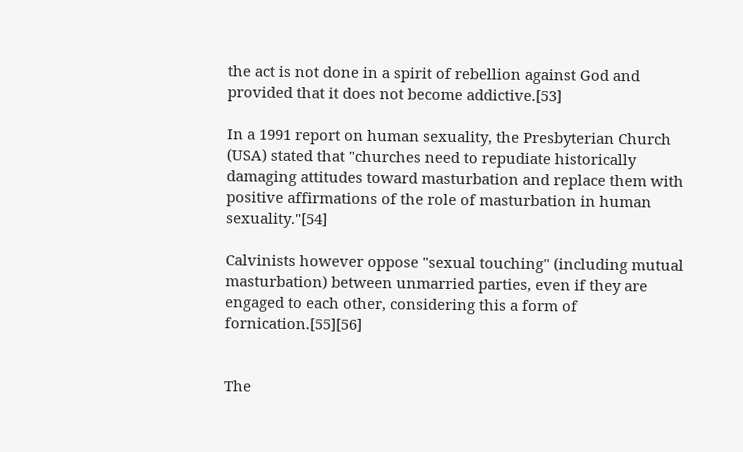the act is not done in a spirit of rebellion against God and provided that it does not become addictive.[53]

In a 1991 report on human sexuality, the Presbyterian Church (USA) stated that "churches need to repudiate historically damaging attitudes toward masturbation and replace them with positive affirmations of the role of masturbation in human sexuality."[54]

Calvinists however oppose "sexual touching" (including mutual masturbation) between unmarried parties, even if they are engaged to each other, considering this a form of fornication.[55][56]


The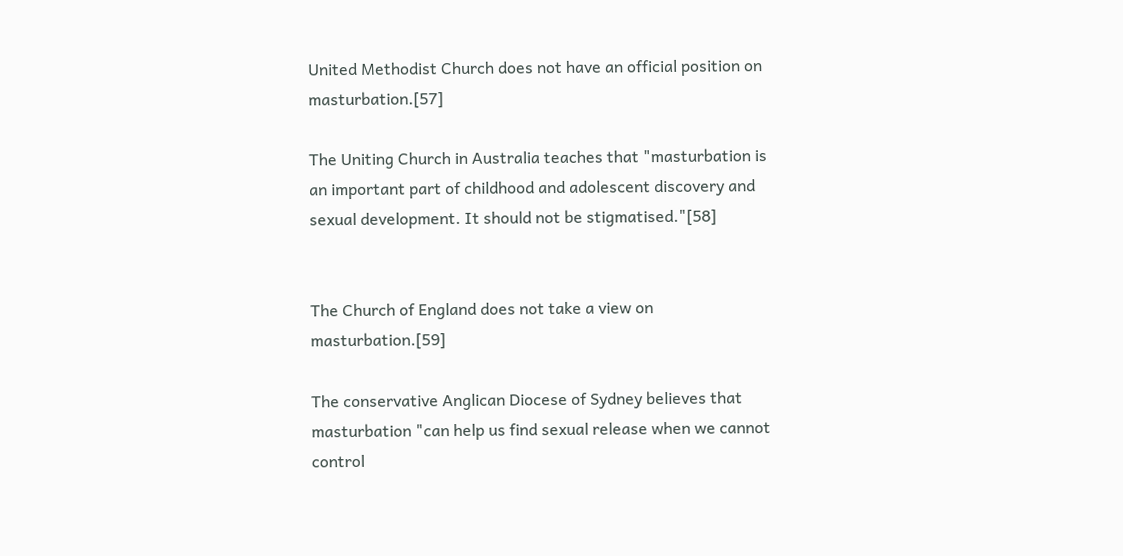United Methodist Church does not have an official position on masturbation.[57]

The Uniting Church in Australia teaches that "masturbation is an important part of childhood and adolescent discovery and sexual development. It should not be stigmatised."[58]


The Church of England does not take a view on masturbation.[59]

The conservative Anglican Diocese of Sydney believes that masturbation "can help us find sexual release when we cannot control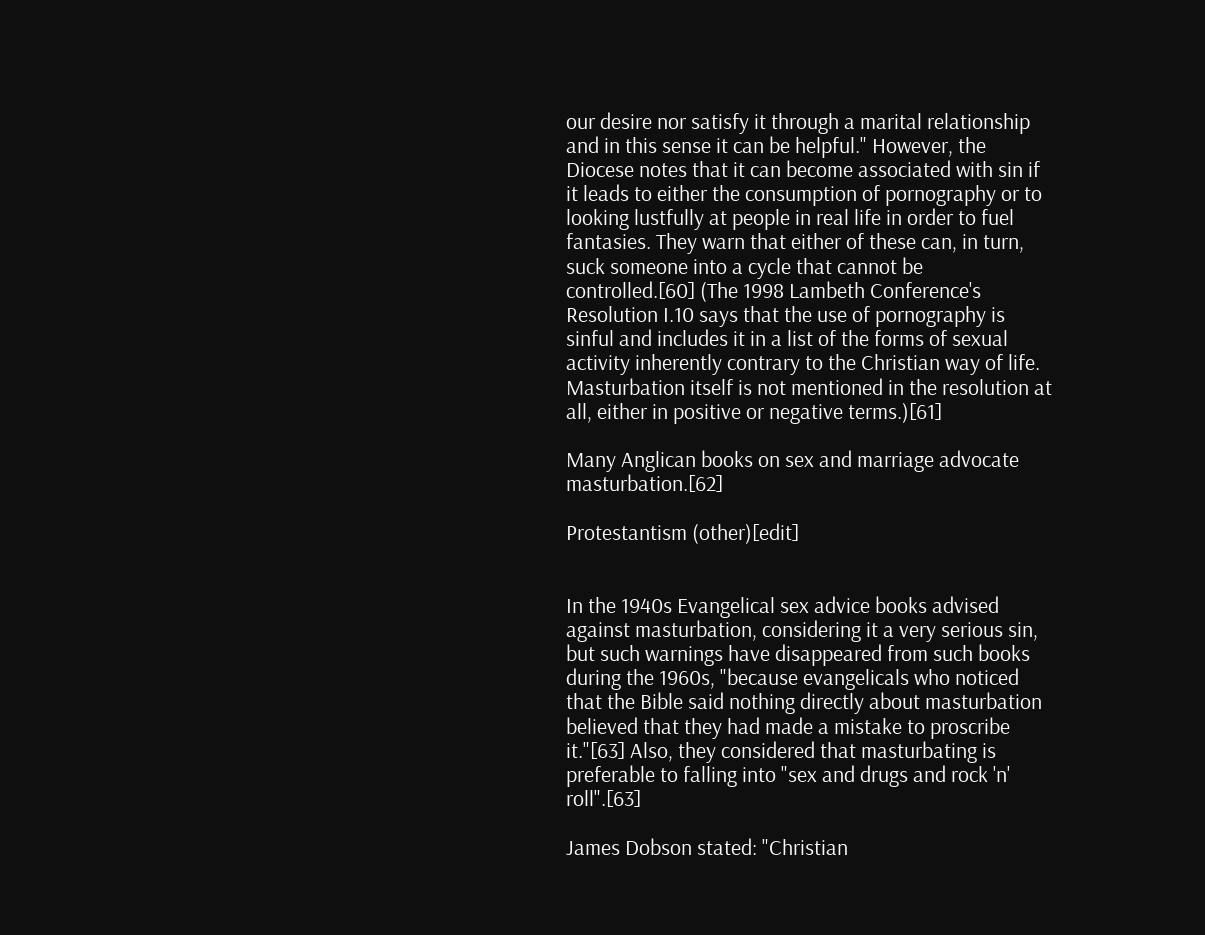our desire nor satisfy it through a marital relationship and in this sense it can be helpful." However, the Diocese notes that it can become associated with sin if it leads to either the consumption of pornography or to looking lustfully at people in real life in order to fuel fantasies. They warn that either of these can, in turn, suck someone into a cycle that cannot be controlled.[60] (The 1998 Lambeth Conference's Resolution I.10 says that the use of pornography is sinful and includes it in a list of the forms of sexual activity inherently contrary to the Christian way of life. Masturbation itself is not mentioned in the resolution at all, either in positive or negative terms.)[61]

Many Anglican books on sex and marriage advocate masturbation.[62]

Protestantism (other)[edit]


In the 1940s Evangelical sex advice books advised against masturbation, considering it a very serious sin, but such warnings have disappeared from such books during the 1960s, "because evangelicals who noticed that the Bible said nothing directly about masturbation believed that they had made a mistake to proscribe it."[63] Also, they considered that masturbating is preferable to falling into "sex and drugs and rock 'n' roll".[63]

James Dobson stated: "Christian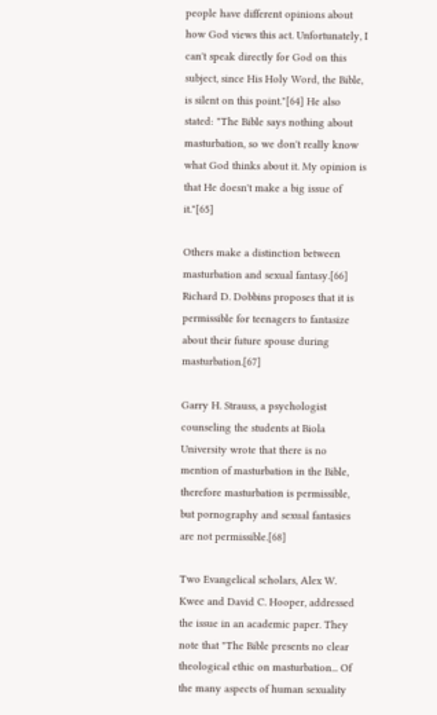people have different opinions about how God views this act. Unfortunately, I can't speak directly for God on this subject, since His Holy Word, the Bible, is silent on this point."[64] He also stated: "The Bible says nothing about masturbation, so we don't really know what God thinks about it. My opinion is that He doesn't make a big issue of it."[65]

Others make a distinction between masturbation and sexual fantasy.[66] Richard D. Dobbins proposes that it is permissible for teenagers to fantasize about their future spouse during masturbation.[67]

Garry H. Strauss, a psychologist counseling the students at Biola University wrote that there is no mention of masturbation in the Bible, therefore masturbation is permissible, but pornography and sexual fantasies are not permissible.[68]

Two Evangelical scholars, Alex W. Kwee and David C. Hooper, addressed the issue in an academic paper. They note that "The Bible presents no clear theological ethic on masturbation... Of the many aspects of human sexuality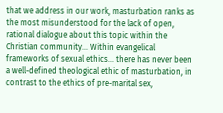that we address in our work, masturbation ranks as the most misunderstood for the lack of open, rational dialogue about this topic within the Christian community... Within evangelical frameworks of sexual ethics... there has never been a well-defined theological ethic of masturbation, in contrast to the ethics of pre-marital sex,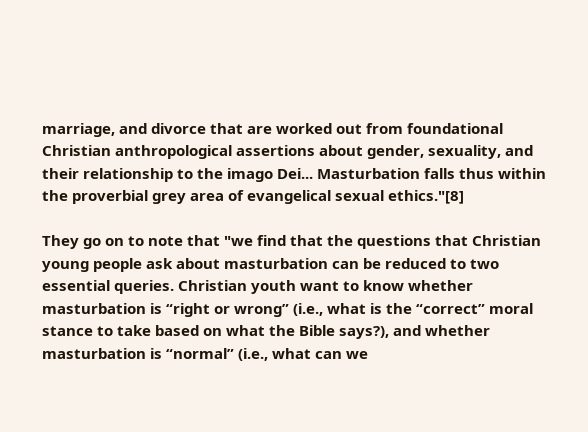marriage, and divorce that are worked out from foundational Christian anthropological assertions about gender, sexuality, and their relationship to the imago Dei... Masturbation falls thus within the proverbial grey area of evangelical sexual ethics."[8]

They go on to note that "we find that the questions that Christian young people ask about masturbation can be reduced to two essential queries. Christian youth want to know whether masturbation is “right or wrong” (i.e., what is the “correct” moral stance to take based on what the Bible says?), and whether masturbation is “normal” (i.e., what can we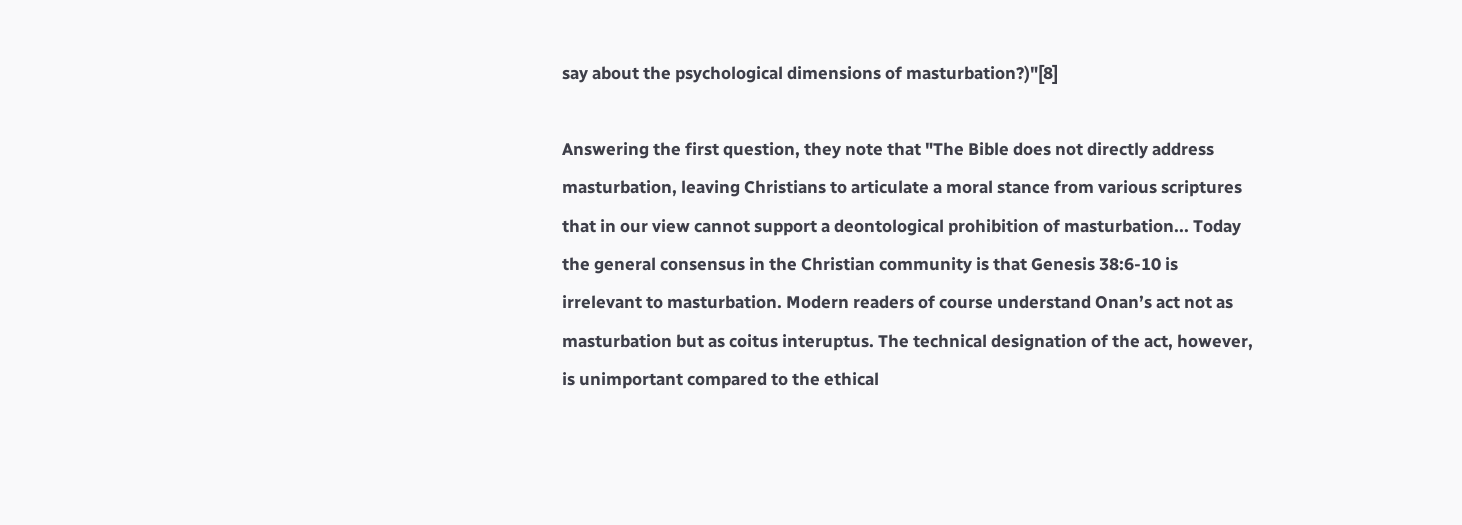say about the psychological dimensions of masturbation?)"[8]

Answering the first question, they note that "The Bible does not directly address masturbation, leaving Christians to articulate a moral stance from various scriptures that in our view cannot support a deontological prohibition of masturbation... Today the general consensus in the Christian community is that Genesis 38:6-10 is irrelevant to masturbation. Modern readers of course understand Onan’s act not as masturbation but as coitus interuptus. The technical designation of the act, however, is unimportant compared to the ethical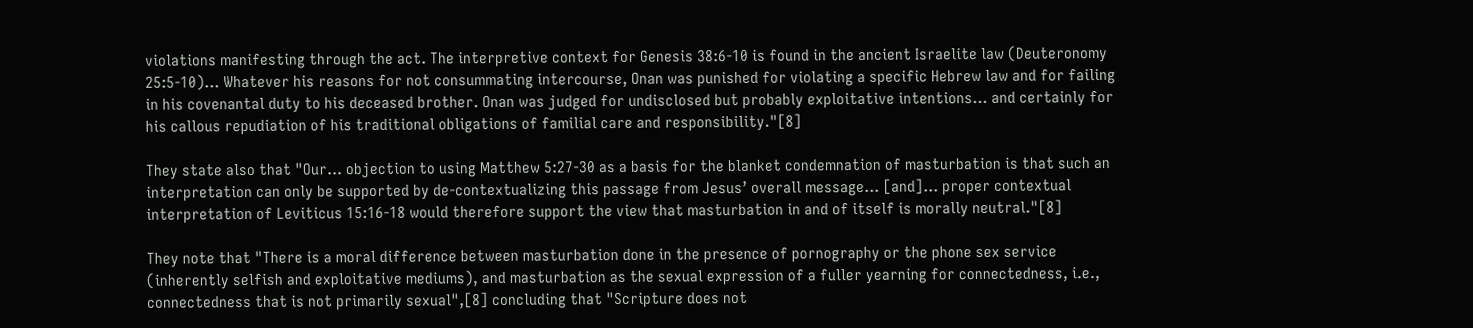violations manifesting through the act. The interpretive context for Genesis 38:6-10 is found in the ancient Israelite law (Deuteronomy 25:5-10)... Whatever his reasons for not consummating intercourse, Onan was punished for violating a specific Hebrew law and for failing in his covenantal duty to his deceased brother. Onan was judged for undisclosed but probably exploitative intentions... and certainly for his callous repudiation of his traditional obligations of familial care and responsibility."[8]

They state also that "Our... objection to using Matthew 5:27-30 as a basis for the blanket condemnation of masturbation is that such an interpretation can only be supported by de-contextualizing this passage from Jesus’ overall message... [and]... proper contextual interpretation of Leviticus 15:16-18 would therefore support the view that masturbation in and of itself is morally neutral."[8]

They note that "There is a moral difference between masturbation done in the presence of pornography or the phone sex service (inherently selfish and exploitative mediums), and masturbation as the sexual expression of a fuller yearning for connectedness, i.e., connectedness that is not primarily sexual",[8] concluding that "Scripture does not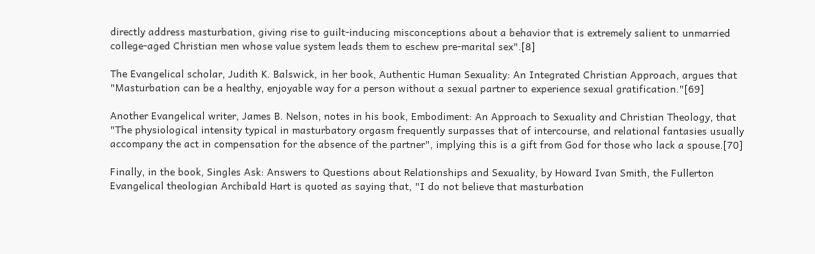directly address masturbation, giving rise to guilt-inducing misconceptions about a behavior that is extremely salient to unmarried college-aged Christian men whose value system leads them to eschew pre-marital sex".[8]

The Evangelical scholar, Judith K. Balswick, in her book, Authentic Human Sexuality: An Integrated Christian Approach, argues that "Masturbation can be a healthy, enjoyable way for a person without a sexual partner to experience sexual gratification."[69]

Another Evangelical writer, James B. Nelson, notes in his book, Embodiment: An Approach to Sexuality and Christian Theology, that "The physiological intensity typical in masturbatory orgasm frequently surpasses that of intercourse, and relational fantasies usually accompany the act in compensation for the absence of the partner", implying this is a gift from God for those who lack a spouse.[70]

Finally, in the book, Singles Ask: Answers to Questions about Relationships and Sexuality, by Howard Ivan Smith, the Fullerton Evangelical theologian Archibald Hart is quoted as saying that, "I do not believe that masturbation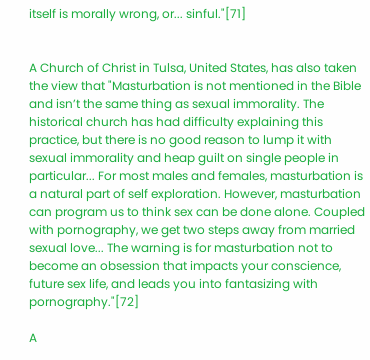itself is morally wrong, or... sinful."[71]


A Church of Christ in Tulsa, United States, has also taken the view that "Masturbation is not mentioned in the Bible and isn’t the same thing as sexual immorality. The historical church has had difficulty explaining this practice, but there is no good reason to lump it with sexual immorality and heap guilt on single people in particular... For most males and females, masturbation is a natural part of self exploration. However, masturbation can program us to think sex can be done alone. Coupled with pornography, we get two steps away from married sexual love... The warning is for masturbation not to become an obsession that impacts your conscience, future sex life, and leads you into fantasizing with pornography."[72]

A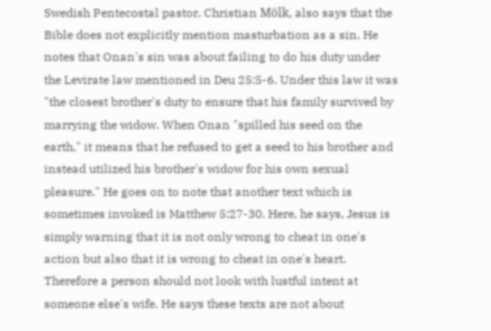Swedish Pentecostal pastor, Christian Mölk, also says that the Bible does not explicitly mention masturbation as a sin. He notes that Onan's sin was about failing to do his duty under the Levirate law mentioned in Deu 25:5-6. Under this law it was "the closest brother's duty to ensure that his family survived by marrying the widow. When Onan "spilled his seed on the earth," it means that he refused to get a seed to his brother and instead utilized his brother's widow for his own sexual pleasure." He goes on to note that another text which is sometimes invoked is Matthew 5:27-30. Here, he says, Jesus is simply warning that it is not only wrong to cheat in one's action but also that it is wrong to cheat in one's heart. Therefore a person should not look with lustful intent at someone else's wife. He says these texts are not about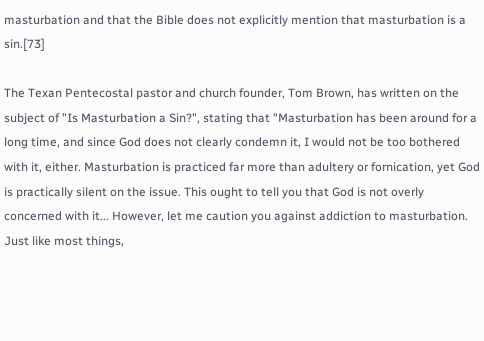masturbation and that the Bible does not explicitly mention that masturbation is a sin.[73]

The Texan Pentecostal pastor and church founder, Tom Brown, has written on the subject of "Is Masturbation a Sin?", stating that "Masturbation has been around for a long time, and since God does not clearly condemn it, I would not be too bothered with it, either. Masturbation is practiced far more than adultery or fornication, yet God is practically silent on the issue. This ought to tell you that God is not overly concerned with it... However, let me caution you against addiction to masturbation. Just like most things,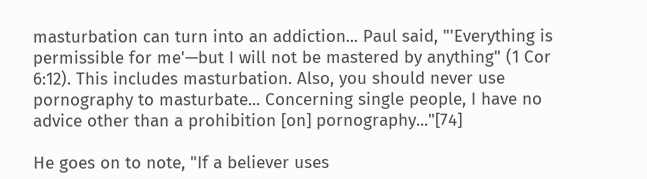masturbation can turn into an addiction... Paul said, "'Everything is permissible for me'—but I will not be mastered by anything" (1 Cor 6:12). This includes masturbation. Also, you should never use pornography to masturbate... Concerning single people, I have no advice other than a prohibition [on] pornography..."[74]

He goes on to note, "If a believer uses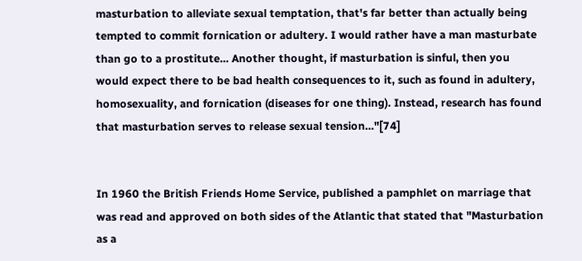masturbation to alleviate sexual temptation, that's far better than actually being tempted to commit fornication or adultery. I would rather have a man masturbate than go to a prostitute... Another thought, if masturbation is sinful, then you would expect there to be bad health consequences to it, such as found in adultery, homosexuality, and fornication (diseases for one thing). Instead, research has found that masturbation serves to release sexual tension..."[74]


In 1960 the British Friends Home Service, published a pamphlet on marriage that was read and approved on both sides of the Atlantic that stated that "Masturbation as a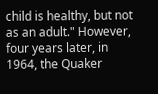child is healthy, but not as an adult." However, four years later, in 1964, the Quaker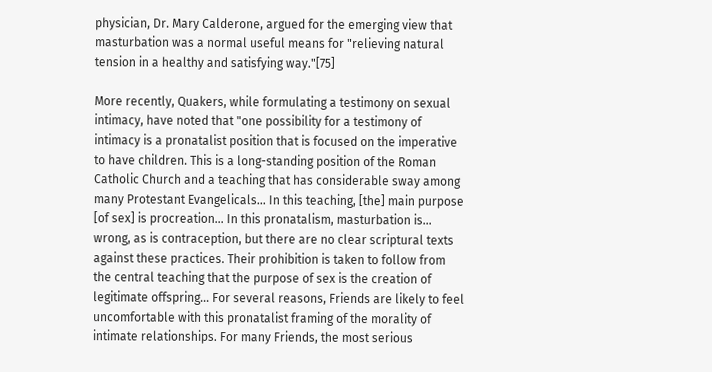physician, Dr. Mary Calderone, argued for the emerging view that masturbation was a normal useful means for "relieving natural tension in a healthy and satisfying way."[75]

More recently, Quakers, while formulating a testimony on sexual intimacy, have noted that "one possibility for a testimony of intimacy is a pronatalist position that is focused on the imperative to have children. This is a long-standing position of the Roman Catholic Church and a teaching that has considerable sway among many Protestant Evangelicals... In this teaching, [the] main purpose [of sex] is procreation... In this pronatalism, masturbation is... wrong, as is contraception, but there are no clear scriptural texts against these practices. Their prohibition is taken to follow from the central teaching that the purpose of sex is the creation of legitimate offspring... For several reasons, Friends are likely to feel uncomfortable with this pronatalist framing of the morality of intimate relationships. For many Friends, the most serious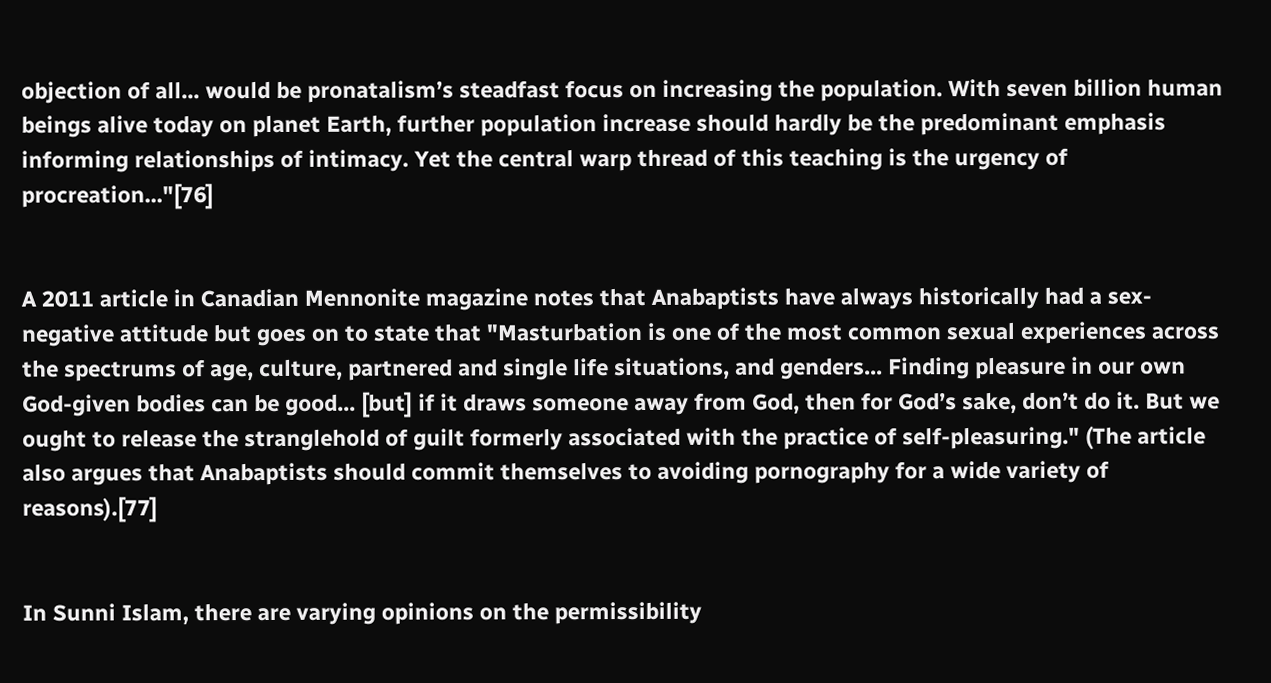objection of all... would be pronatalism’s steadfast focus on increasing the population. With seven billion human beings alive today on planet Earth, further population increase should hardly be the predominant emphasis informing relationships of intimacy. Yet the central warp thread of this teaching is the urgency of procreation..."[76]


A 2011 article in Canadian Mennonite magazine notes that Anabaptists have always historically had a sex-negative attitude but goes on to state that "Masturbation is one of the most common sexual experiences across the spectrums of age, culture, partnered and single life situations, and genders... Finding pleasure in our own God-given bodies can be good... [but] if it draws someone away from God, then for God’s sake, don’t do it. But we ought to release the stranglehold of guilt formerly associated with the practice of self-pleasuring." (The article also argues that Anabaptists should commit themselves to avoiding pornography for a wide variety of reasons).[77]


In Sunni Islam, there are varying opinions on the permissibility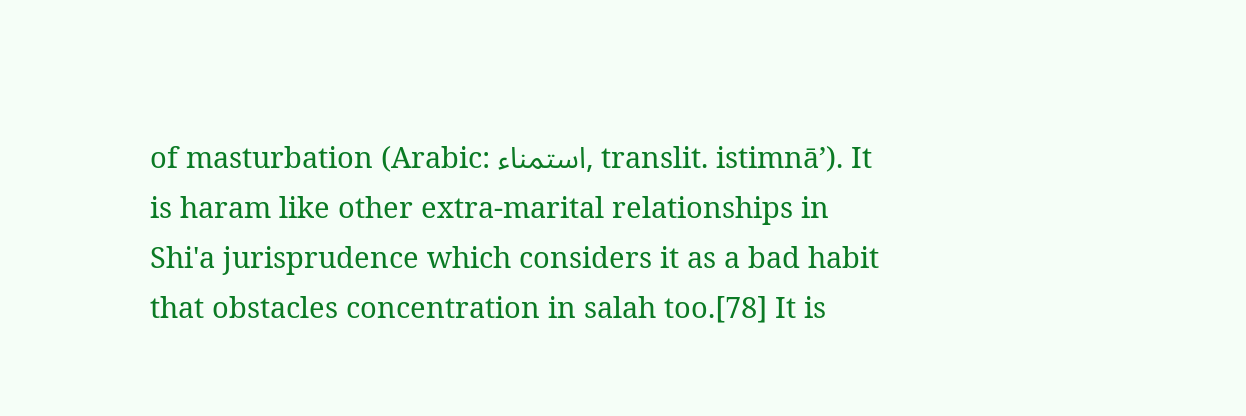of masturbation (Arabic: استمناء, translit. istimnā’). It is haram like other extra-marital relationships in Shi'a jurisprudence which considers it as a bad habit that obstacles concentration in salah too.[78] It is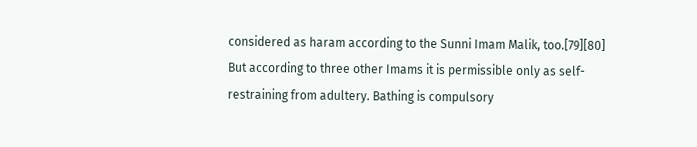considered as haram according to the Sunni Imam Malik, too.[79][80] But according to three other Imams it is permissible only as self-restraining from adultery. Bathing is compulsory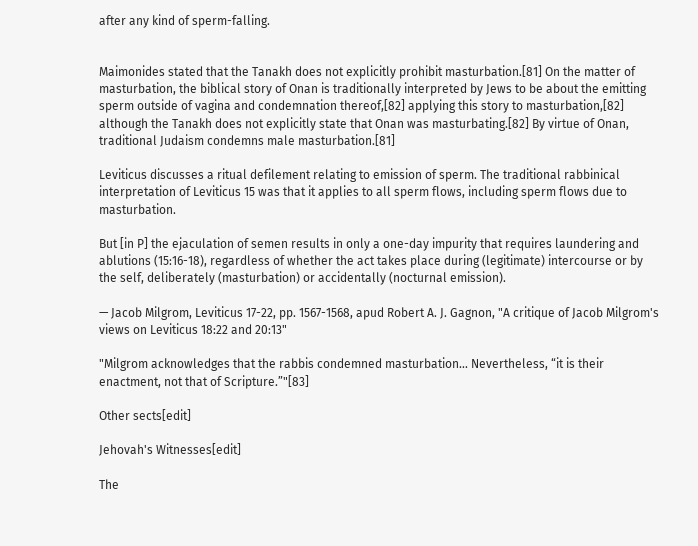after any kind of sperm-falling.


Maimonides stated that the Tanakh does not explicitly prohibit masturbation.[81] On the matter of masturbation, the biblical story of Onan is traditionally interpreted by Jews to be about the emitting sperm outside of vagina and condemnation thereof,[82] applying this story to masturbation,[82] although the Tanakh does not explicitly state that Onan was masturbating.[82] By virtue of Onan, traditional Judaism condemns male masturbation.[81]

Leviticus discusses a ritual defilement relating to emission of sperm. The traditional rabbinical interpretation of Leviticus 15 was that it applies to all sperm flows, including sperm flows due to masturbation.

But [in P] the ejaculation of semen results in only a one-day impurity that requires laundering and ablutions (15:16-18), regardless of whether the act takes place during (legitimate) intercourse or by the self, deliberately (masturbation) or accidentally (nocturnal emission).

— Jacob Milgrom, Leviticus 17-22, pp. 1567-1568, apud Robert A. J. Gagnon, "A critique of Jacob Milgrom's views on Leviticus 18:22 and 20:13"

"Milgrom acknowledges that the rabbis condemned masturbation... Nevertheless, “it is their enactment, not that of Scripture.”"[83]

Other sects[edit]

Jehovah's Witnesses[edit]

The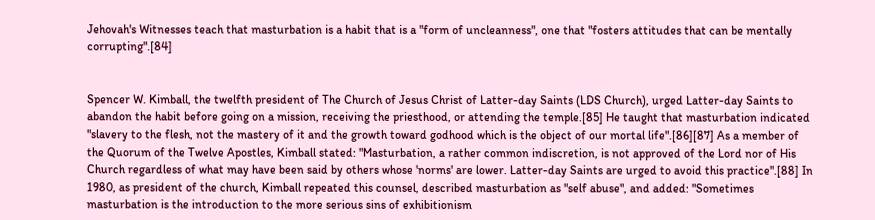Jehovah's Witnesses teach that masturbation is a habit that is a "form of uncleanness", one that "fosters attitudes that can be mentally corrupting".[84]


Spencer W. Kimball, the twelfth president of The Church of Jesus Christ of Latter-day Saints (LDS Church), urged Latter-day Saints to abandon the habit before going on a mission, receiving the priesthood, or attending the temple.[85] He taught that masturbation indicated "slavery to the flesh, not the mastery of it and the growth toward godhood which is the object of our mortal life".[86][87] As a member of the Quorum of the Twelve Apostles, Kimball stated: "Masturbation, a rather common indiscretion, is not approved of the Lord nor of His Church regardless of what may have been said by others whose 'norms' are lower. Latter-day Saints are urged to avoid this practice".[88] In 1980, as president of the church, Kimball repeated this counsel, described masturbation as "self abuse", and added: "Sometimes masturbation is the introduction to the more serious sins of exhibitionism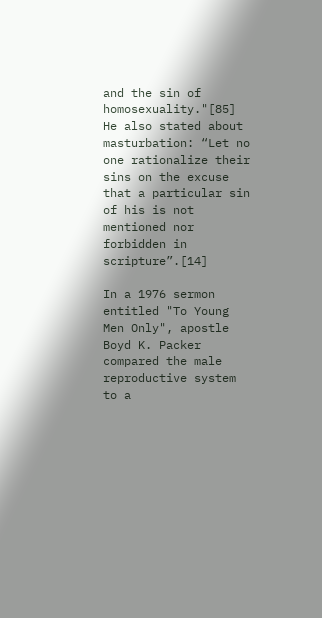and the sin of homosexuality."[85] He also stated about masturbation: “Let no one rationalize their sins on the excuse that a particular sin of his is not mentioned nor forbidden in scripture”.[14]

In a 1976 sermon entitled "To Young Men Only", apostle Boyd K. Packer compared the male reproductive system to a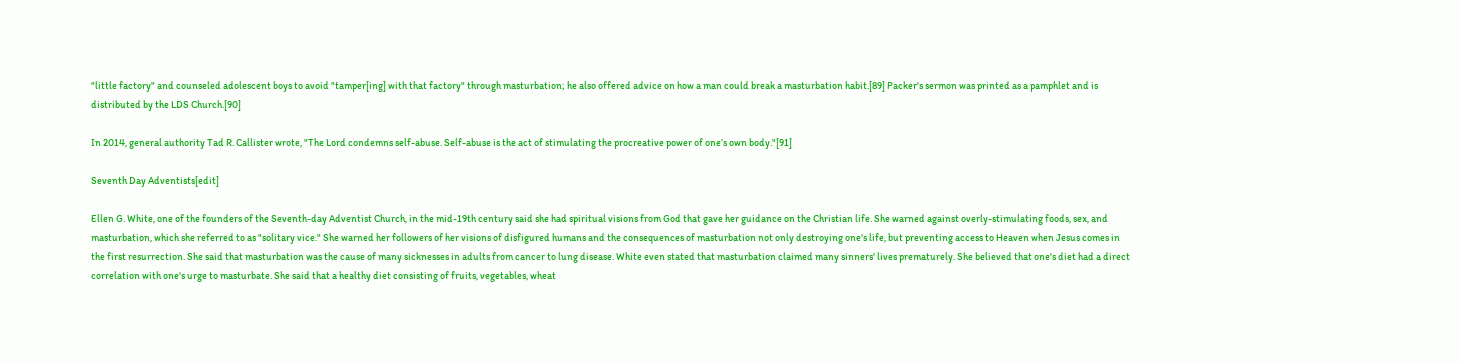"little factory" and counseled adolescent boys to avoid "tamper[ing] with that factory" through masturbation; he also offered advice on how a man could break a masturbation habit.[89] Packer's sermon was printed as a pamphlet and is distributed by the LDS Church.[90]

In 2014, general authority Tad R. Callister wrote, "The Lord condemns self-abuse. Self-abuse is the act of stimulating the procreative power of one’s own body."[91]

Seventh Day Adventists[edit]

Ellen G. White, one of the founders of the Seventh-day Adventist Church, in the mid-19th century said she had spiritual visions from God that gave her guidance on the Christian life. She warned against overly-stimulating foods, sex, and masturbation, which she referred to as "solitary vice." She warned her followers of her visions of disfigured humans and the consequences of masturbation not only destroying one's life, but preventing access to Heaven when Jesus comes in the first resurrection. She said that masturbation was the cause of many sicknesses in adults from cancer to lung disease. White even stated that masturbation claimed many sinners' lives prematurely. She believed that one's diet had a direct correlation with one's urge to masturbate. She said that a healthy diet consisting of fruits, vegetables, wheat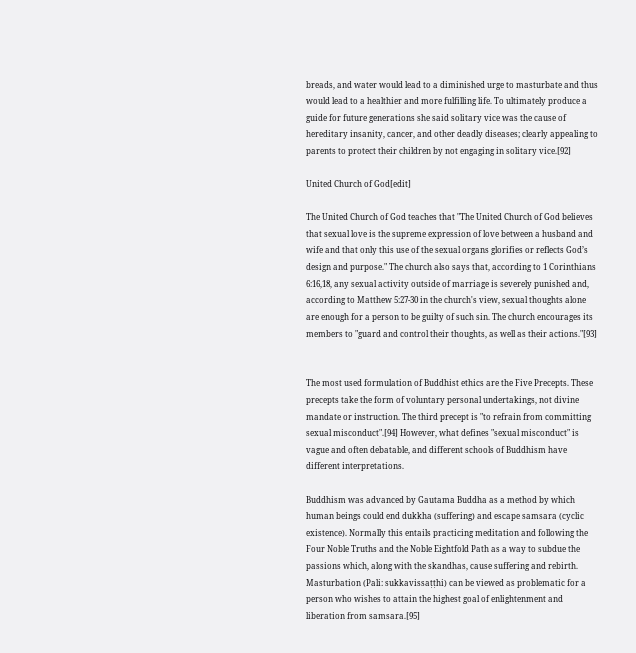breads, and water would lead to a diminished urge to masturbate and thus would lead to a healthier and more fulfilling life. To ultimately produce a guide for future generations she said solitary vice was the cause of hereditary insanity, cancer, and other deadly diseases; clearly appealing to parents to protect their children by not engaging in solitary vice.[92]

United Church of God[edit]

The United Church of God teaches that "The United Church of God believes that sexual love is the supreme expression of love between a husband and wife and that only this use of the sexual organs glorifies or reflects God’s design and purpose." The church also says that, according to 1 Corinthians 6:16,18, any sexual activity outside of marriage is severely punished and, according to Matthew 5:27-30 in the church's view, sexual thoughts alone are enough for a person to be guilty of such sin. The church encourages its members to "guard and control their thoughts, as well as their actions."[93]


The most used formulation of Buddhist ethics are the Five Precepts. These precepts take the form of voluntary personal undertakings, not divine mandate or instruction. The third precept is "to refrain from committing sexual misconduct".[94] However, what defines "sexual misconduct" is vague and often debatable, and different schools of Buddhism have different interpretations.

Buddhism was advanced by Gautama Buddha as a method by which human beings could end dukkha (suffering) and escape samsara (cyclic existence). Normally this entails practicing meditation and following the Four Noble Truths and the Noble Eightfold Path as a way to subdue the passions which, along with the skandhas, cause suffering and rebirth. Masturbation (Pali: sukkavissaṭṭhi) can be viewed as problematic for a person who wishes to attain the highest goal of enlightenment and liberation from samsara.[95]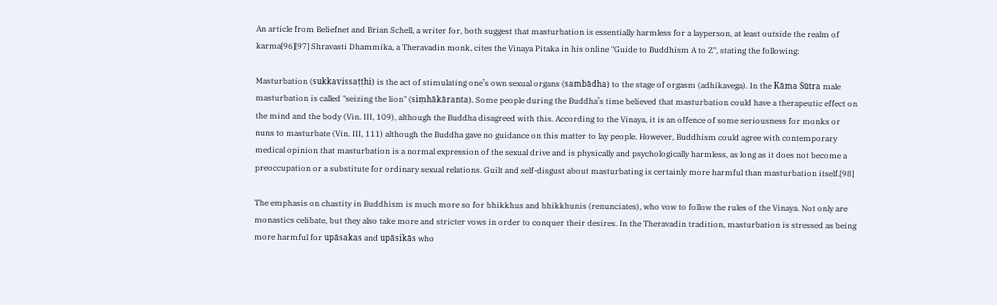An article from Beliefnet and Brian Schell, a writer for, both suggest that masturbation is essentially harmless for a layperson, at least outside the realm of karma[96][97] Shravasti Dhammika, a Theravadin monk, cites the Vinaya Pitaka in his online "Guide to Buddhism A to Z", stating the following:

Masturbation (sukkavissaṭṭhi) is the act of stimulating one’s own sexual organs (sambādha) to the stage of orgasm (adhikavega). In the Kāma Sūtra male masturbation is called "seizing the lion" (siṃhākāranta). Some people during the Buddha’s time believed that masturbation could have a therapeutic effect on the mind and the body (Vin. III, 109), although the Buddha disagreed with this. According to the Vinaya, it is an offence of some seriousness for monks or nuns to masturbate (Vin. III, 111) although the Buddha gave no guidance on this matter to lay people. However, Buddhism could agree with contemporary medical opinion that masturbation is a normal expression of the sexual drive and is physically and psychologically harmless, as long as it does not become a preoccupation or a substitute for ordinary sexual relations. Guilt and self-disgust about masturbating is certainly more harmful than masturbation itself.[98]

The emphasis on chastity in Buddhism is much more so for bhikkhus and bhikkhunis (renunciates), who vow to follow the rules of the Vinaya. Not only are monastics celibate, but they also take more and stricter vows in order to conquer their desires. In the Theravadin tradition, masturbation is stressed as being more harmful for upāsakas and upāsikās who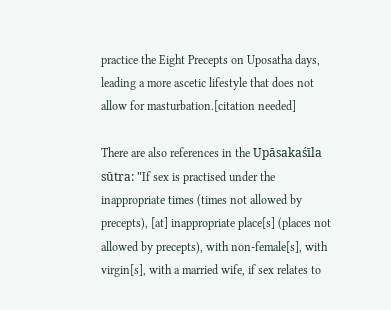practice the Eight Precepts on Uposatha days, leading a more ascetic lifestyle that does not allow for masturbation.[citation needed]

There are also references in the Upāsakaśīla sūtra: "If sex is practised under the inappropriate times (times not allowed by precepts), [at] inappropriate place[s] (places not allowed by precepts), with non-female[s], with virgin[s], with a married wife, if sex relates to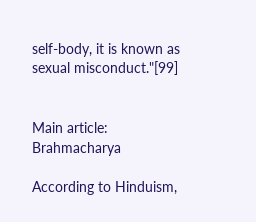self-body, it is known as sexual misconduct."[99]


Main article: Brahmacharya

According to Hinduism,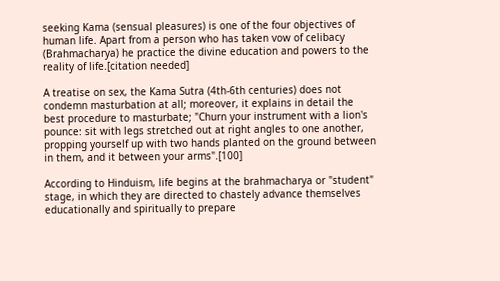seeking Kama (sensual pleasures) is one of the four objectives of human life. Apart from a person who has taken vow of celibacy (Brahmacharya) he practice the divine education and powers to the reality of life.[citation needed]

A treatise on sex, the Kama Sutra (4th-6th centuries) does not condemn masturbation at all; moreover, it explains in detail the best procedure to masturbate; "Churn your instrument with a lion's pounce: sit with legs stretched out at right angles to one another, propping yourself up with two hands planted on the ground between in them, and it between your arms".[100]

According to Hinduism, life begins at the brahmacharya or "student" stage, in which they are directed to chastely advance themselves educationally and spiritually to prepare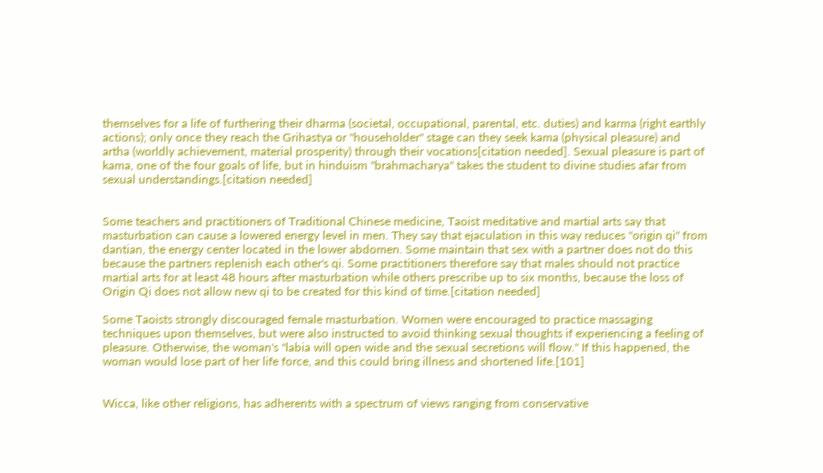themselves for a life of furthering their dharma (societal, occupational, parental, etc. duties) and karma (right earthly actions); only once they reach the Grihastya or "householder" stage can they seek kama (physical pleasure) and artha (worldly achievement, material prosperity) through their vocations[citation needed]. Sexual pleasure is part of kama, one of the four goals of life, but in hinduism "brahmacharya" takes the student to divine studies afar from sexual understandings.[citation needed]


Some teachers and practitioners of Traditional Chinese medicine, Taoist meditative and martial arts say that masturbation can cause a lowered energy level in men. They say that ejaculation in this way reduces "origin qi" from dantian, the energy center located in the lower abdomen. Some maintain that sex with a partner does not do this because the partners replenish each other's qi. Some practitioners therefore say that males should not practice martial arts for at least 48 hours after masturbation while others prescribe up to six months, because the loss of Origin Qi does not allow new qi to be created for this kind of time.[citation needed]

Some Taoists strongly discouraged female masturbation. Women were encouraged to practice massaging techniques upon themselves, but were also instructed to avoid thinking sexual thoughts if experiencing a feeling of pleasure. Otherwise, the woman's "labia will open wide and the sexual secretions will flow." If this happened, the woman would lose part of her life force, and this could bring illness and shortened life.[101]


Wicca, like other religions, has adherents with a spectrum of views ranging from conservative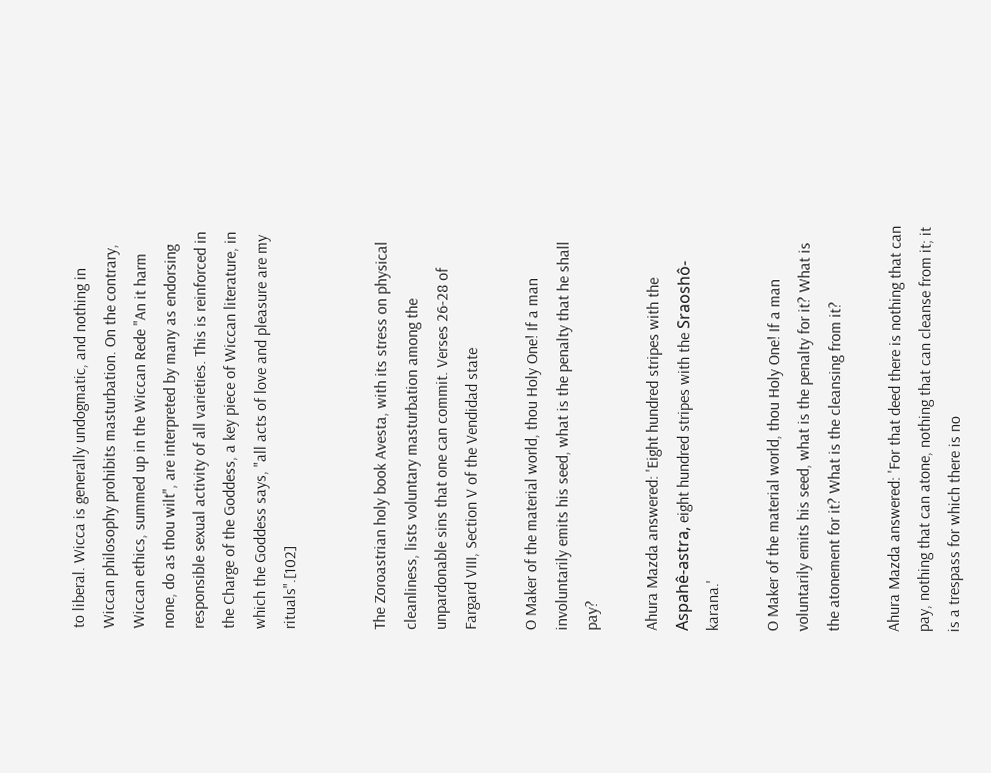to liberal. Wicca is generally undogmatic, and nothing in Wiccan philosophy prohibits masturbation. On the contrary, Wiccan ethics, summed up in the Wiccan Rede "An it harm none, do as thou wilt", are interpreted by many as endorsing responsible sexual activity of all varieties. This is reinforced in the Charge of the Goddess, a key piece of Wiccan literature, in which the Goddess says, "all acts of love and pleasure are my rituals".[102]


The Zoroastrian holy book Avesta, with its stress on physical cleanliness, lists voluntary masturbation among the unpardonable sins that one can commit. Verses 26-28 of Fargard VIII, Section V of the Vendidad state

O Maker of the material world, thou Holy One! If a man involuntarily emits his seed, what is the penalty that he shall pay?

Ahura Mazda answered: 'Eight hundred stripes with the Aspahê-astra, eight hundred stripes with the Sraoshô-karana.'

O Maker of the material world, thou Holy One! If a man voluntarily emits his seed, what is the penalty for it? What is the atonement for it? What is the cleansing from it?

Ahura Mazda answered: 'For that deed there is nothing that can pay, nothing that can atone, nothing that can cleanse from it; it is a trespass for which there is no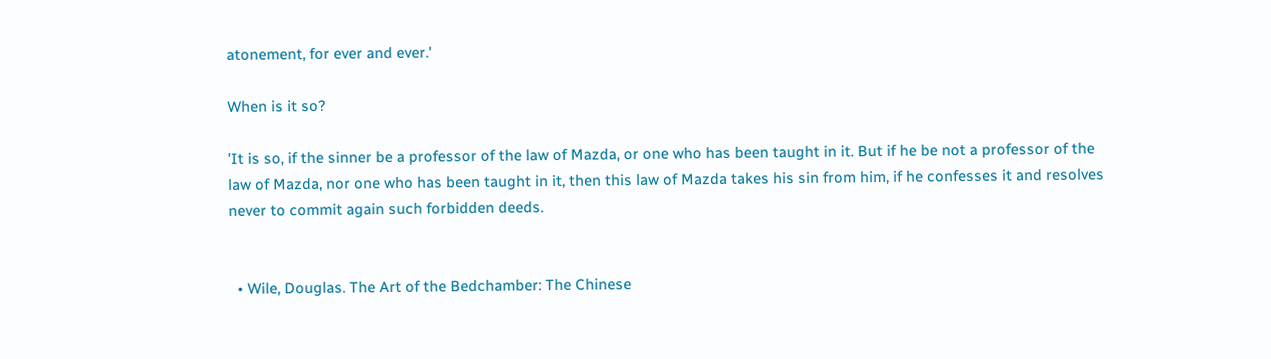atonement, for ever and ever.'

When is it so?

'It is so, if the sinner be a professor of the law of Mazda, or one who has been taught in it. But if he be not a professor of the law of Mazda, nor one who has been taught in it, then this law of Mazda takes his sin from him, if he confesses it and resolves never to commit again such forbidden deeds.


  • Wile, Douglas. The Art of the Bedchamber: The Chinese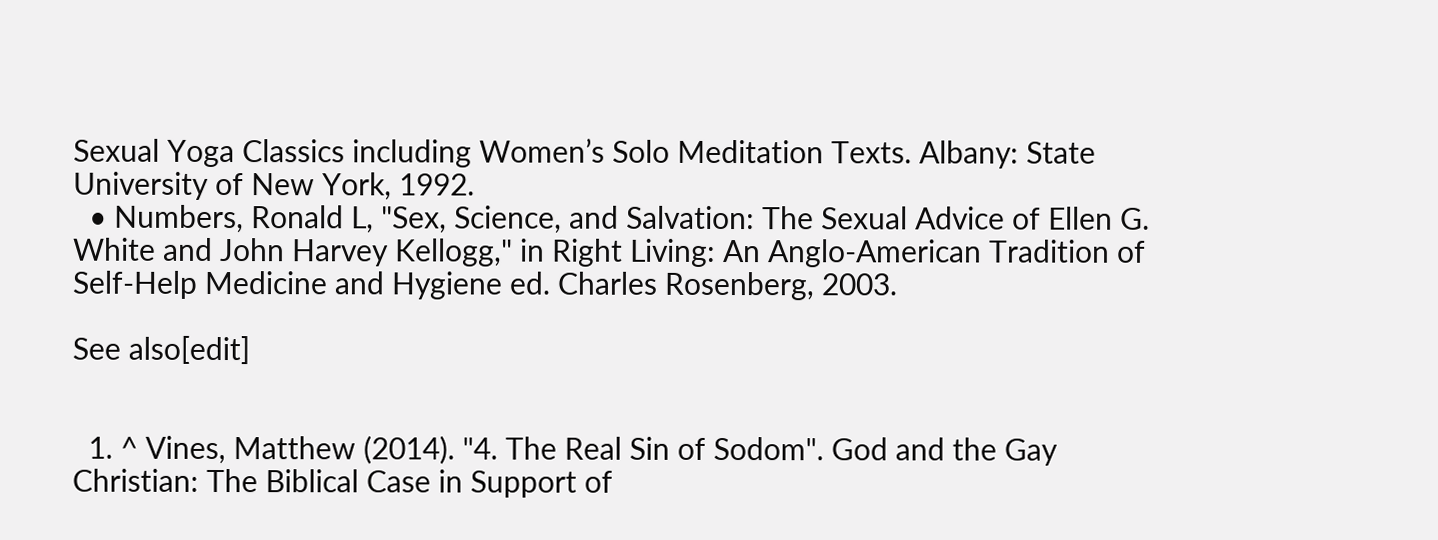Sexual Yoga Classics including Women’s Solo Meditation Texts. Albany: State University of New York, 1992.
  • Numbers, Ronald L, "Sex, Science, and Salvation: The Sexual Advice of Ellen G. White and John Harvey Kellogg," in Right Living: An Anglo-American Tradition of Self-Help Medicine and Hygiene ed. Charles Rosenberg, 2003.

See also[edit]


  1. ^ Vines, Matthew (2014). "4. The Real Sin of Sodom". God and the Gay Christian: The Biblical Case in Support of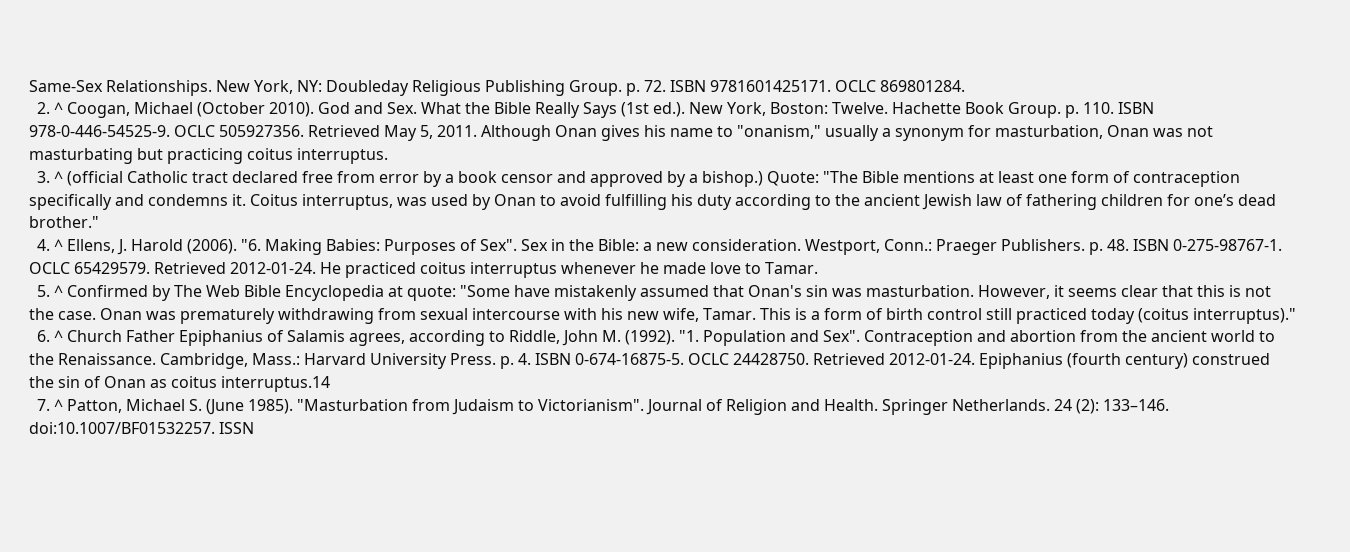Same-Sex Relationships. New York, NY: Doubleday Religious Publishing Group. p. 72. ISBN 9781601425171. OCLC 869801284.
  2. ^ Coogan, Michael (October 2010). God and Sex. What the Bible Really Says (1st ed.). New York, Boston: Twelve. Hachette Book Group. p. 110. ISBN 978-0-446-54525-9. OCLC 505927356. Retrieved May 5, 2011. Although Onan gives his name to "onanism," usually a synonym for masturbation, Onan was not masturbating but practicing coitus interruptus.
  3. ^ (official Catholic tract declared free from error by a book censor and approved by a bishop.) Quote: "The Bible mentions at least one form of contraception specifically and condemns it. Coitus interruptus, was used by Onan to avoid fulfilling his duty according to the ancient Jewish law of fathering children for one’s dead brother."
  4. ^ Ellens, J. Harold (2006). "6. Making Babies: Purposes of Sex". Sex in the Bible: a new consideration. Westport, Conn.: Praeger Publishers. p. 48. ISBN 0-275-98767-1. OCLC 65429579. Retrieved 2012-01-24. He practiced coitus interruptus whenever he made love to Tamar.
  5. ^ Confirmed by The Web Bible Encyclopedia at quote: "Some have mistakenly assumed that Onan's sin was masturbation. However, it seems clear that this is not the case. Onan was prematurely withdrawing from sexual intercourse with his new wife, Tamar. This is a form of birth control still practiced today (coitus interruptus)."
  6. ^ Church Father Epiphanius of Salamis agrees, according to Riddle, John M. (1992). "1. Population and Sex". Contraception and abortion from the ancient world to the Renaissance. Cambridge, Mass.: Harvard University Press. p. 4. ISBN 0-674-16875-5. OCLC 24428750. Retrieved 2012-01-24. Epiphanius (fourth century) construed the sin of Onan as coitus interruptus.14
  7. ^ Patton, Michael S. (June 1985). "Masturbation from Judaism to Victorianism". Journal of Religion and Health. Springer Netherlands. 24 (2): 133–146. doi:10.1007/BF01532257. ISSN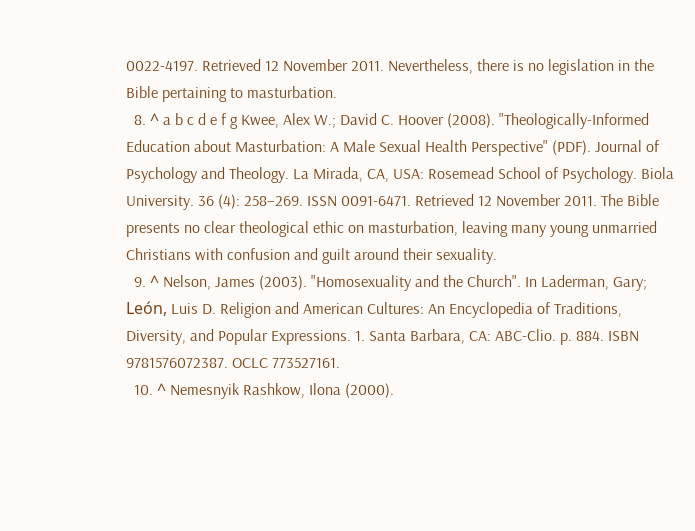0022-4197. Retrieved 12 November 2011. Nevertheless, there is no legislation in the Bible pertaining to masturbation.
  8. ^ a b c d e f g Kwee, Alex W.; David C. Hoover (2008). "Theologically-Informed Education about Masturbation: A Male Sexual Health Perspective" (PDF). Journal of Psychology and Theology. La Mirada, CA, USA: Rosemead School of Psychology. Biola University. 36 (4): 258–269. ISSN 0091-6471. Retrieved 12 November 2011. The Bible presents no clear theological ethic on masturbation, leaving many young unmarried Christians with confusion and guilt around their sexuality.
  9. ^ Nelson, James (2003). "Homosexuality and the Church". In Laderman, Gary; León, Luis D. Religion and American Cultures: An Encyclopedia of Traditions, Diversity, and Popular Expressions. 1. Santa Barbara, CA: ABC-Clio. p. 884. ISBN 9781576072387. OCLC 773527161.
  10. ^ Nemesnyik Rashkow, Ilona (2000).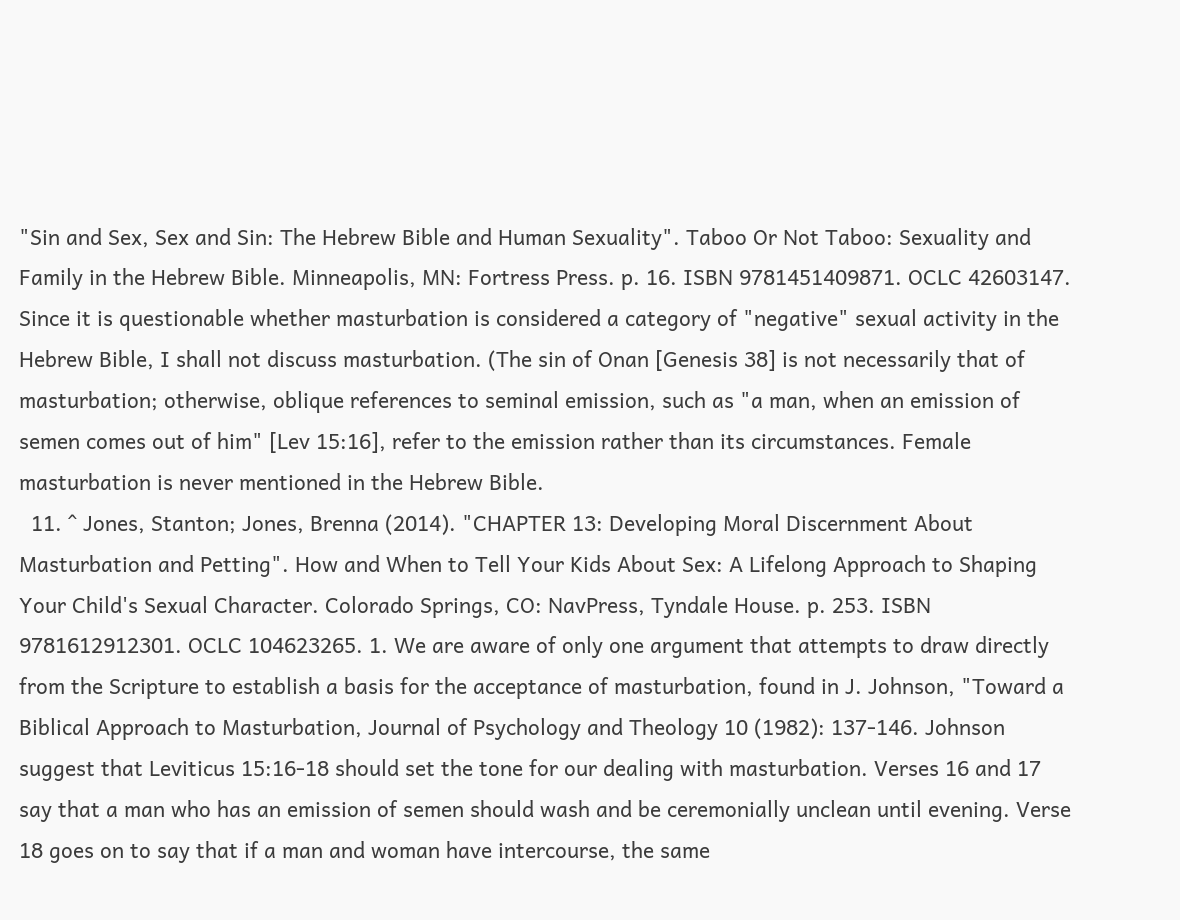"Sin and Sex, Sex and Sin: The Hebrew Bible and Human Sexuality". Taboo Or Not Taboo: Sexuality and Family in the Hebrew Bible. Minneapolis, MN: Fortress Press. p. 16. ISBN 9781451409871. OCLC 42603147. Since it is questionable whether masturbation is considered a category of "negative" sexual activity in the Hebrew Bible, I shall not discuss masturbation. (The sin of Onan [Genesis 38] is not necessarily that of masturbation; otherwise, oblique references to seminal emission, such as "a man, when an emission of semen comes out of him" [Lev 15:16], refer to the emission rather than its circumstances. Female masturbation is never mentioned in the Hebrew Bible.
  11. ^ Jones, Stanton; Jones, Brenna (2014). "CHAPTER 13: Developing Moral Discernment About Masturbation and Petting". How and When to Tell Your Kids About Sex: A Lifelong Approach to Shaping Your Child's Sexual Character. Colorado Springs, CO: NavPress, Tyndale House. p. 253. ISBN 9781612912301. OCLC 104623265. 1. We are aware of only one argument that attempts to draw directly from the Scripture to establish a basis for the acceptance of masturbation, found in J. Johnson, "Toward a Biblical Approach to Masturbation, Journal of Psychology and Theology 10 (1982): 137-146. Johnson suggest that Leviticus 15:16-18 should set the tone for our dealing with masturbation. Verses 16 and 17 say that a man who has an emission of semen should wash and be ceremonially unclean until evening. Verse 18 goes on to say that if a man and woman have intercourse, the same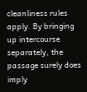cleanliness rules apply. By bringing up intercourse separately, the passage surely does imply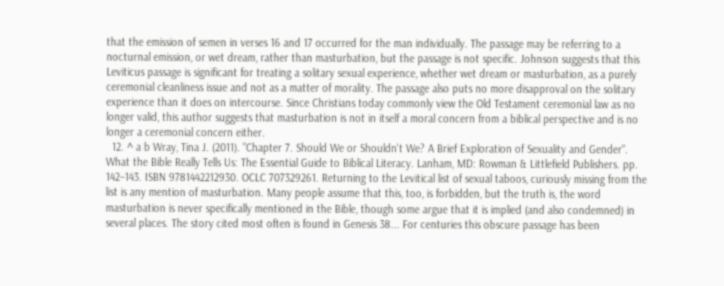that the emission of semen in verses 16 and 17 occurred for the man individually. The passage may be referring to a nocturnal emission, or wet dream, rather than masturbation, but the passage is not specific. Johnson suggests that this Leviticus passage is significant for treating a solitary sexual experience, whether wet dream or masturbation, as a purely ceremonial cleanliness issue and not as a matter of morality. The passage also puts no more disapproval on the solitary experience than it does on intercourse. Since Christians today commonly view the Old Testament ceremonial law as no longer valid, this author suggests that masturbation is not in itself a moral concern from a biblical perspective and is no longer a ceremonial concern either.
  12. ^ a b Wray, Tina J. (2011). "Chapter 7. Should We or Shouldn't We? A Brief Exploration of Sexuality and Gender". What the Bible Really Tells Us: The Essential Guide to Biblical Literacy. Lanham, MD: Rowman & Littlefield Publishers. pp. 142–143. ISBN 9781442212930. OCLC 707329261. Returning to the Levitical list of sexual taboos, curiously missing from the list is any mention of masturbation. Many people assume that this, too, is forbidden, but the truth is, the word masturbation is never specifically mentioned in the Bible, though some argue that it is implied (and also condemned) in several places. The story cited most often is found in Genesis 38... For centuries this obscure passage has been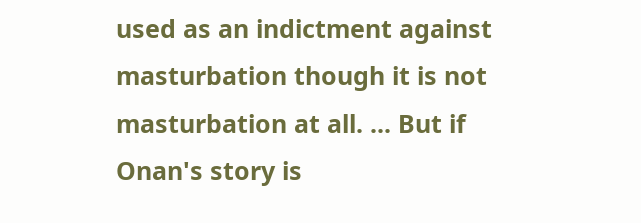used as an indictment against masturbation though it is not masturbation at all. ... But if Onan's story is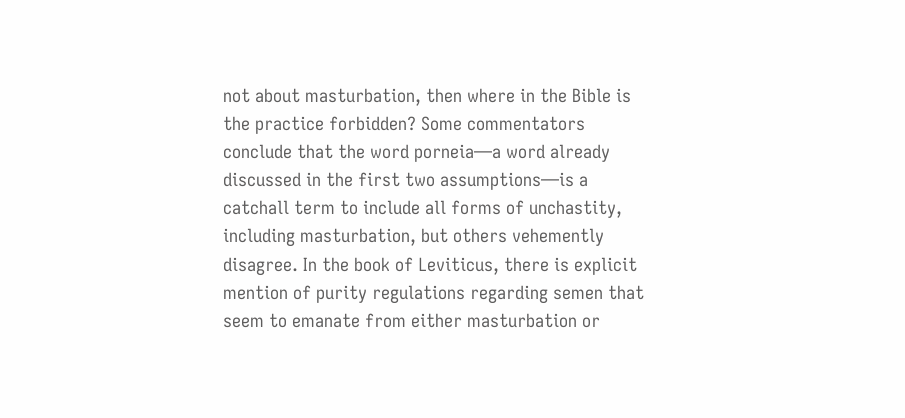not about masturbation, then where in the Bible is the practice forbidden? Some commentators conclude that the word porneia—a word already discussed in the first two assumptions—is a catchall term to include all forms of unchastity, including masturbation, but others vehemently disagree. In the book of Leviticus, there is explicit mention of purity regulations regarding semen that seem to emanate from either masturbation or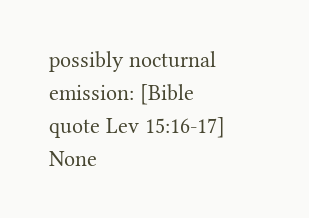possibly nocturnal emission: [Bible quote Lev 15:16-17] None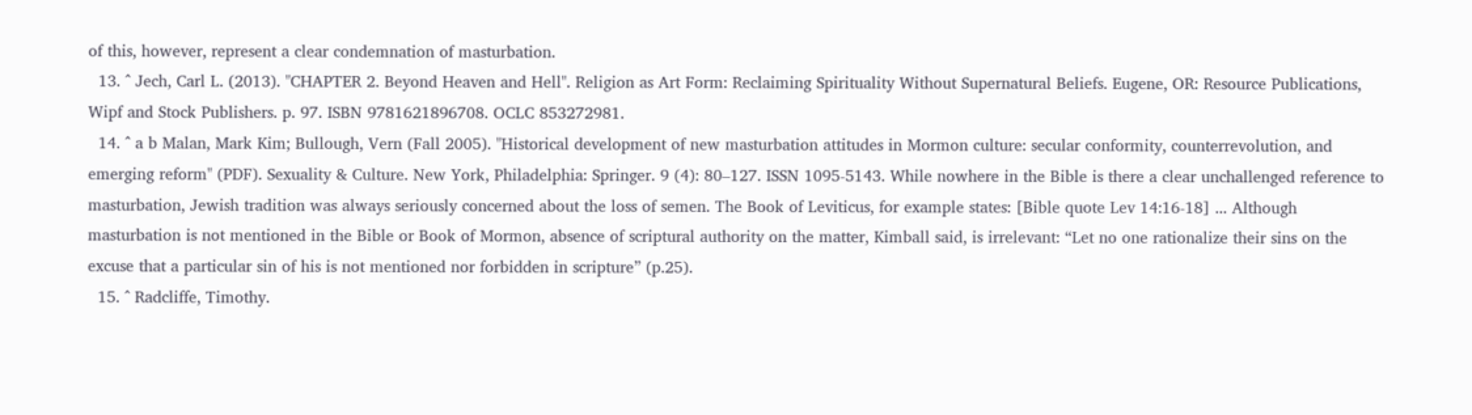of this, however, represent a clear condemnation of masturbation.
  13. ^ Jech, Carl L. (2013). "CHAPTER 2. Beyond Heaven and Hell". Religion as Art Form: Reclaiming Spirituality Without Supernatural Beliefs. Eugene, OR: Resource Publications, Wipf and Stock Publishers. p. 97. ISBN 9781621896708. OCLC 853272981.
  14. ^ a b Malan, Mark Kim; Bullough, Vern (Fall 2005). "Historical development of new masturbation attitudes in Mormon culture: secular conformity, counterrevolution, and emerging reform" (PDF). Sexuality & Culture. New York, Philadelphia: Springer. 9 (4): 80–127. ISSN 1095-5143. While nowhere in the Bible is there a clear unchallenged reference to masturbation, Jewish tradition was always seriously concerned about the loss of semen. The Book of Leviticus, for example states: [Bible quote Lev 14:16-18] ... Although masturbation is not mentioned in the Bible or Book of Mormon, absence of scriptural authority on the matter, Kimball said, is irrelevant: “Let no one rationalize their sins on the excuse that a particular sin of his is not mentioned nor forbidden in scripture” (p.25).
  15. ^ Radcliffe, Timothy.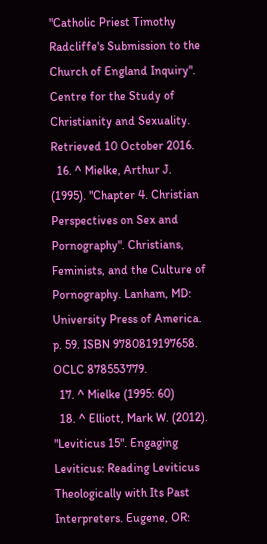"Catholic Priest Timothy Radcliffe's Submission to the Church of England Inquiry". Centre for the Study of Christianity and Sexuality. Retrieved 10 October 2016.
  16. ^ Mielke, Arthur J. (1995). "Chapter 4. Christian Perspectives on Sex and Pornography". Christians, Feminists, and the Culture of Pornography. Lanham, MD: University Press of America. p. 59. ISBN 9780819197658. OCLC 878553779.
  17. ^ Mielke (1995: 60)
  18. ^ Elliott, Mark W. (2012). "Leviticus 15". Engaging Leviticus: Reading Leviticus Theologically with Its Past Interpreters. Eugene, OR: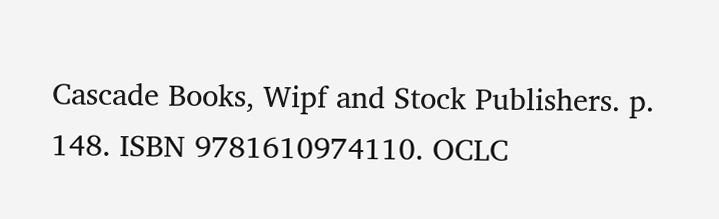Cascade Books, Wipf and Stock Publishers. p. 148. ISBN 9781610974110. OCLC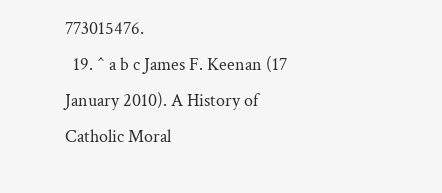773015476.
  19. ^ a b c James F. Keenan (17 January 2010). A History of Catholic Moral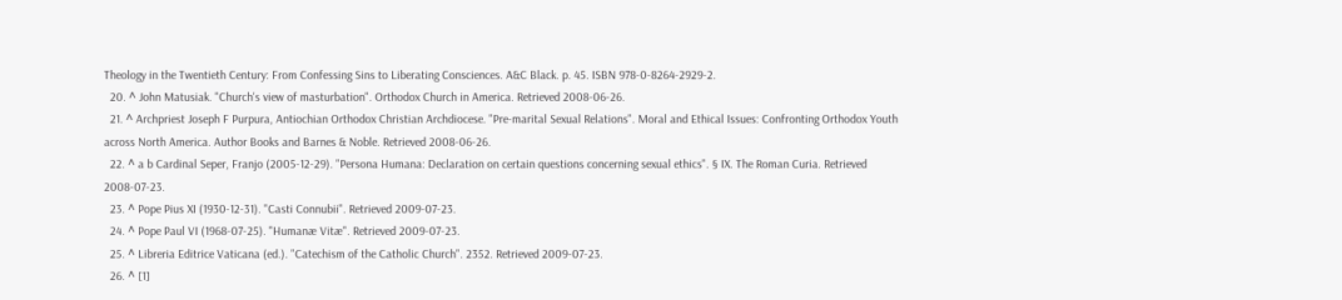Theology in the Twentieth Century: From Confessing Sins to Liberating Consciences. A&C Black. p. 45. ISBN 978-0-8264-2929-2.
  20. ^ John Matusiak. "Church's view of masturbation". Orthodox Church in America. Retrieved 2008-06-26.
  21. ^ Archpriest Joseph F Purpura, Antiochian Orthodox Christian Archdiocese. "Pre-marital Sexual Relations". Moral and Ethical Issues: Confronting Orthodox Youth across North America. Author Books and Barnes & Noble. Retrieved 2008-06-26.
  22. ^ a b Cardinal Seper, Franjo (2005-12-29). "Persona Humana: Declaration on certain questions concerning sexual ethics". § IX. The Roman Curia. Retrieved 2008-07-23.
  23. ^ Pope Pius XI (1930-12-31). "Casti Connubii". Retrieved 2009-07-23.
  24. ^ Pope Paul VI (1968-07-25). "Humanæ Vitæ". Retrieved 2009-07-23.
  25. ^ Libreria Editrice Vaticana (ed.). "Catechism of the Catholic Church". 2352. Retrieved 2009-07-23.
  26. ^ [1]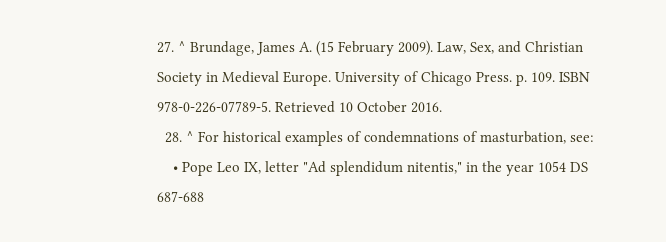27. ^ Brundage, James A. (15 February 2009). Law, Sex, and Christian Society in Medieval Europe. University of Chicago Press. p. 109. ISBN 978-0-226-07789-5. Retrieved 10 October 2016.
  28. ^ For historical examples of condemnations of masturbation, see:
    • Pope Leo IX, letter "Ad splendidum nitentis," in the year 1054 DS 687-688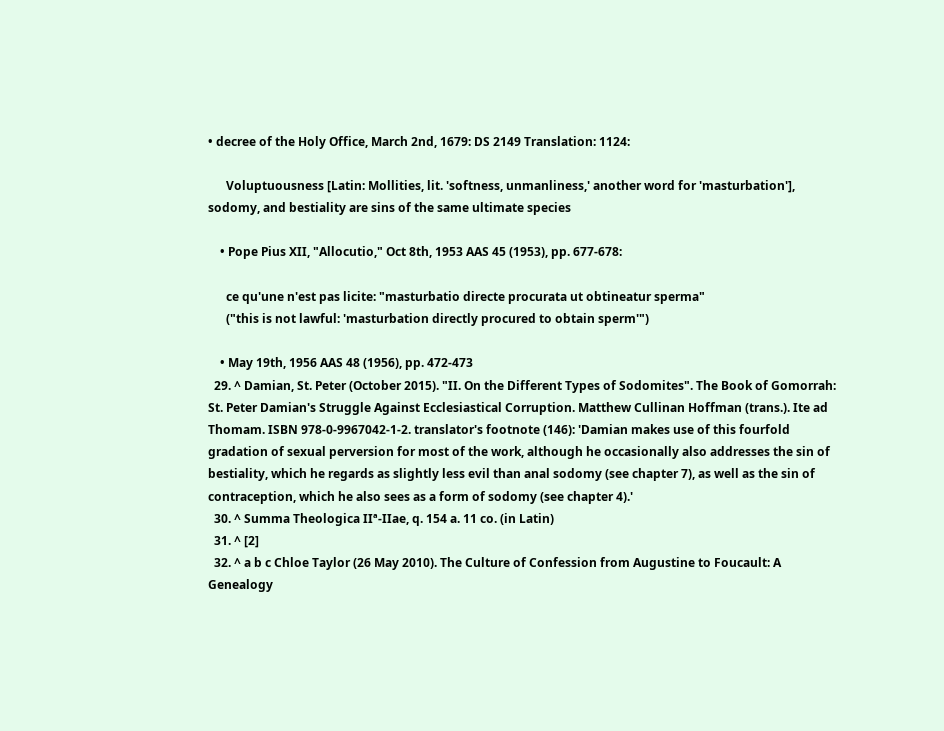• decree of the Holy Office, March 2nd, 1679: DS 2149 Translation: 1124:

      Voluptuousness [Latin: Mollities, lit. 'softness, unmanliness,' another word for 'masturbation'], sodomy, and bestiality are sins of the same ultimate species

    • Pope Pius XII, "Allocutio," Oct 8th, 1953 AAS 45 (1953), pp. 677-678:

      ce qu'une n'est pas licite: "masturbatio directe procurata ut obtineatur sperma"
      ("this is not lawful: 'masturbation directly procured to obtain sperm'")

    • May 19th, 1956 AAS 48 (1956), pp. 472-473
  29. ^ Damian, St. Peter (October 2015). "II. On the Different Types of Sodomites". The Book of Gomorrah: St. Peter Damian's Struggle Against Ecclesiastical Corruption. Matthew Cullinan Hoffman (trans.). Ite ad Thomam. ISBN 978-0-9967042-1-2. translator's footnote (146): 'Damian makes use of this fourfold gradation of sexual perversion for most of the work, although he occasionally also addresses the sin of bestiality, which he regards as slightly less evil than anal sodomy (see chapter 7), as well as the sin of contraception, which he also sees as a form of sodomy (see chapter 4).'
  30. ^ Summa Theologica IIª-IIae, q. 154 a. 11 co. (in Latin)
  31. ^ [2]
  32. ^ a b c Chloe Taylor (26 May 2010). The Culture of Confession from Augustine to Foucault: A Genealogy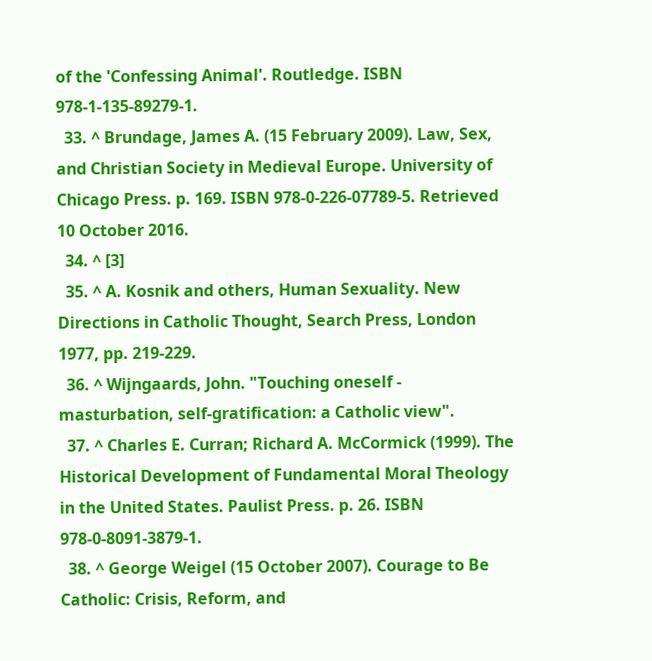of the 'Confessing Animal'. Routledge. ISBN 978-1-135-89279-1.
  33. ^ Brundage, James A. (15 February 2009). Law, Sex, and Christian Society in Medieval Europe. University of Chicago Press. p. 169. ISBN 978-0-226-07789-5. Retrieved 10 October 2016.
  34. ^ [3]
  35. ^ A. Kosnik and others, Human Sexuality. New Directions in Catholic Thought, Search Press, London 1977, pp. 219-229.
  36. ^ Wijngaards, John. "Touching oneself - masturbation, self-gratification: a Catholic view".
  37. ^ Charles E. Curran; Richard A. McCormick (1999). The Historical Development of Fundamental Moral Theology in the United States. Paulist Press. p. 26. ISBN 978-0-8091-3879-1.
  38. ^ George Weigel (15 October 2007). Courage to Be Catholic: Crisis, Reform, and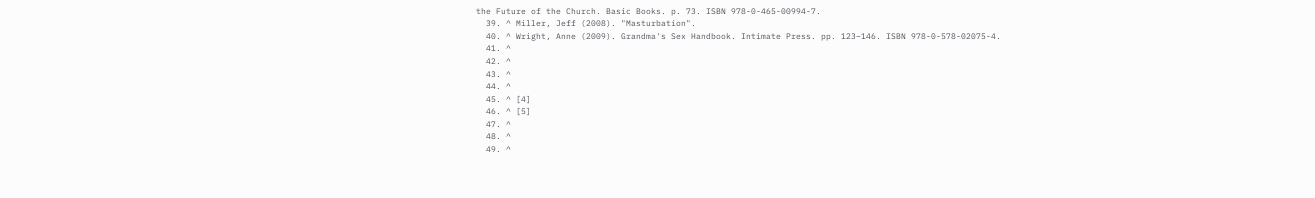the Future of the Church. Basic Books. p. 73. ISBN 978-0-465-00994-7.
  39. ^ Miller, Jeff (2008). "Masturbation".
  40. ^ Wright, Anne (2009). Grandma's Sex Handbook. Intimate Press. pp. 123–146. ISBN 978-0-578-02075-4.
  41. ^
  42. ^
  43. ^
  44. ^
  45. ^ [4]
  46. ^ [5]
  47. ^
  48. ^
  49. ^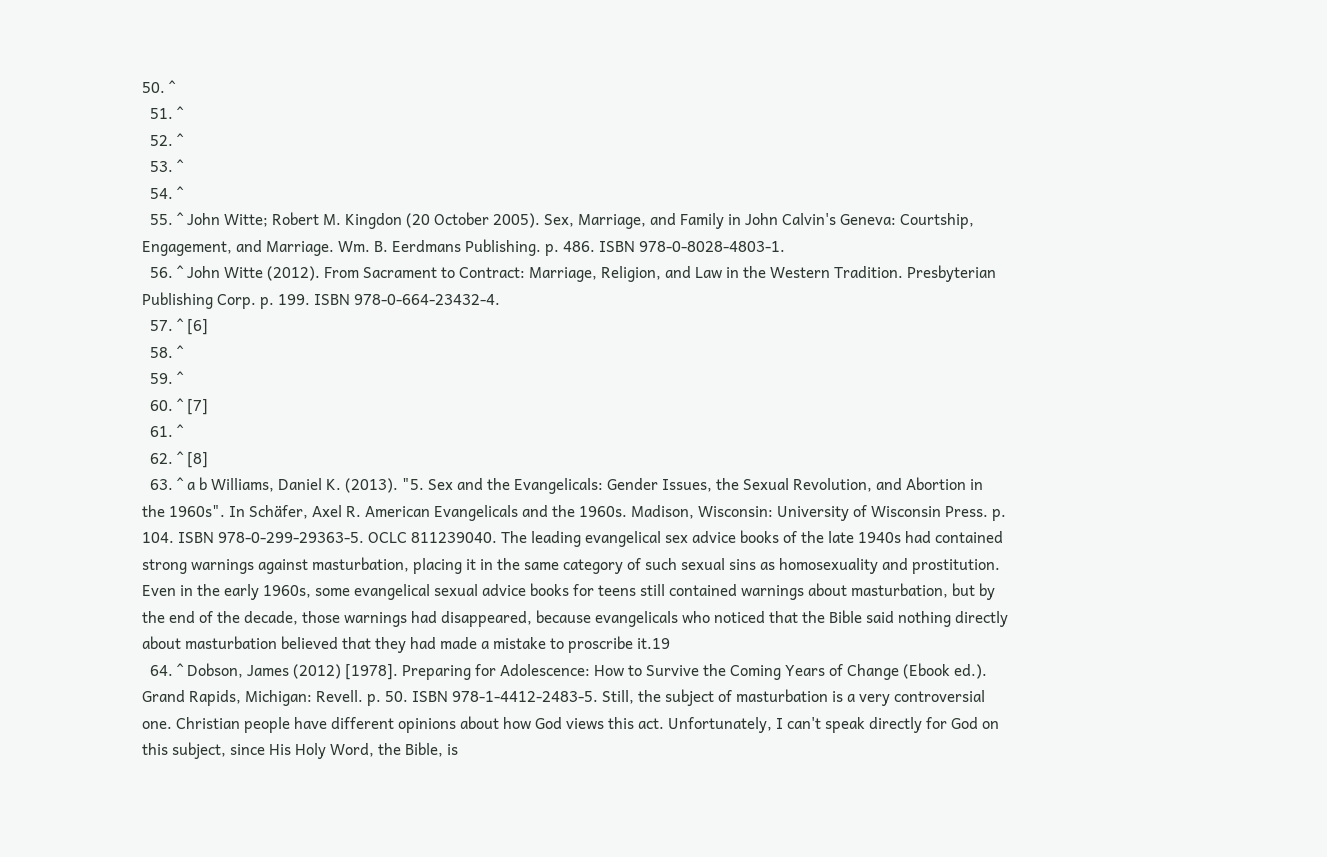50. ^
  51. ^
  52. ^
  53. ^
  54. ^
  55. ^ John Witte; Robert M. Kingdon (20 October 2005). Sex, Marriage, and Family in John Calvin's Geneva: Courtship, Engagement, and Marriage. Wm. B. Eerdmans Publishing. p. 486. ISBN 978-0-8028-4803-1.
  56. ^ John Witte (2012). From Sacrament to Contract: Marriage, Religion, and Law in the Western Tradition. Presbyterian Publishing Corp. p. 199. ISBN 978-0-664-23432-4.
  57. ^ [6]
  58. ^
  59. ^
  60. ^ [7]
  61. ^
  62. ^ [8]
  63. ^ a b Williams, Daniel K. (2013). "5. Sex and the Evangelicals: Gender Issues, the Sexual Revolution, and Abortion in the 1960s". In Schäfer, Axel R. American Evangelicals and the 1960s. Madison, Wisconsin: University of Wisconsin Press. p. 104. ISBN 978-0-299-29363-5. OCLC 811239040. The leading evangelical sex advice books of the late 1940s had contained strong warnings against masturbation, placing it in the same category of such sexual sins as homosexuality and prostitution. Even in the early 1960s, some evangelical sexual advice books for teens still contained warnings about masturbation, but by the end of the decade, those warnings had disappeared, because evangelicals who noticed that the Bible said nothing directly about masturbation believed that they had made a mistake to proscribe it.19
  64. ^ Dobson, James (2012) [1978]. Preparing for Adolescence: How to Survive the Coming Years of Change (Ebook ed.). Grand Rapids, Michigan: Revell. p. 50. ISBN 978-1-4412-2483-5. Still, the subject of masturbation is a very controversial one. Christian people have different opinions about how God views this act. Unfortunately, I can't speak directly for God on this subject, since His Holy Word, the Bible, is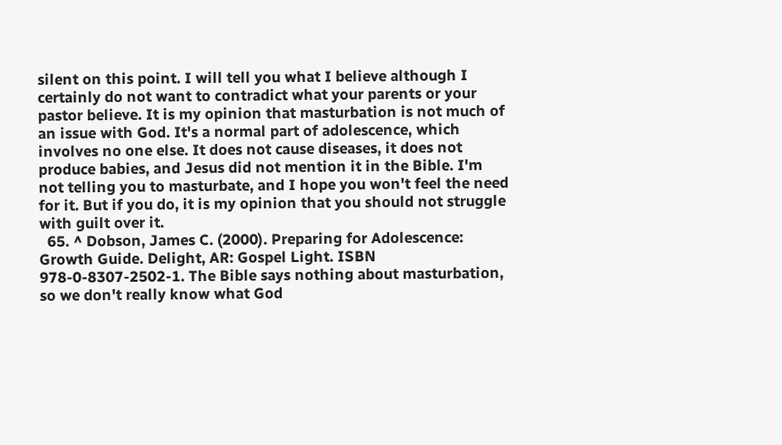silent on this point. I will tell you what I believe although I certainly do not want to contradict what your parents or your pastor believe. It is my opinion that masturbation is not much of an issue with God. It's a normal part of adolescence, which involves no one else. It does not cause diseases, it does not produce babies, and Jesus did not mention it in the Bible. I'm not telling you to masturbate, and I hope you won't feel the need for it. But if you do, it is my opinion that you should not struggle with guilt over it.
  65. ^ Dobson, James C. (2000). Preparing for Adolescence: Growth Guide. Delight, AR: Gospel Light. ISBN 978-0-8307-2502-1. The Bible says nothing about masturbation, so we don't really know what God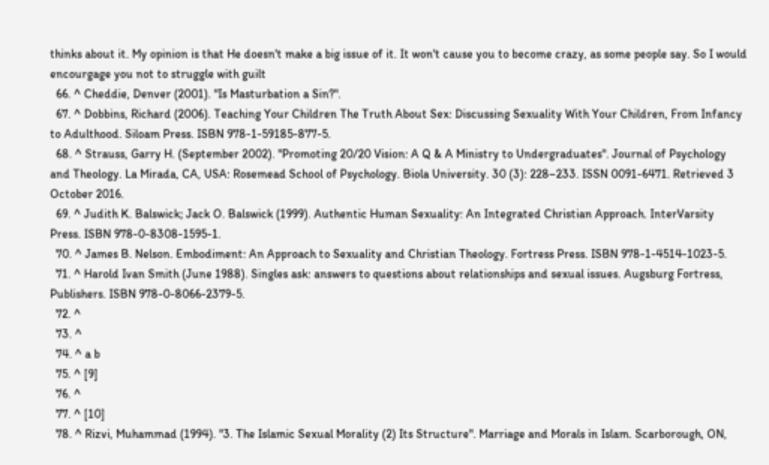thinks about it. My opinion is that He doesn't make a big issue of it. It won't cause you to become crazy, as some people say. So I would encourgage you not to struggle with guilt
  66. ^ Cheddie, Denver (2001). "Is Masturbation a Sin?".
  67. ^ Dobbins, Richard (2006). Teaching Your Children The Truth About Sex: Discussing Sexuality With Your Children, From Infancy to Adulthood. Siloam Press. ISBN 978-1-59185-877-5.
  68. ^ Strauss, Garry H. (September 2002). "Promoting 20/20 Vision: A Q & A Ministry to Undergraduates". Journal of Psychology and Theology. La Mirada, CA, USA: Rosemead School of Psychology. Biola University. 30 (3): 228–233. ISSN 0091-6471. Retrieved 3 October 2016.
  69. ^ Judith K. Balswick; Jack O. Balswick (1999). Authentic Human Sexuality: An Integrated Christian Approach. InterVarsity Press. ISBN 978-0-8308-1595-1.
  70. ^ James B. Nelson. Embodiment: An Approach to Sexuality and Christian Theology. Fortress Press. ISBN 978-1-4514-1023-5.
  71. ^ Harold Ivan Smith (June 1988). Singles ask: answers to questions about relationships and sexual issues. Augsburg Fortress, Publishers. ISBN 978-0-8066-2379-5.
  72. ^
  73. ^
  74. ^ a b
  75. ^ [9]
  76. ^
  77. ^ [10]
  78. ^ Rizvi, Muhammad (1994). "3. The Islamic Sexual Morality (2) Its Structure". Marriage and Morals in Islam. Scarborough, ON,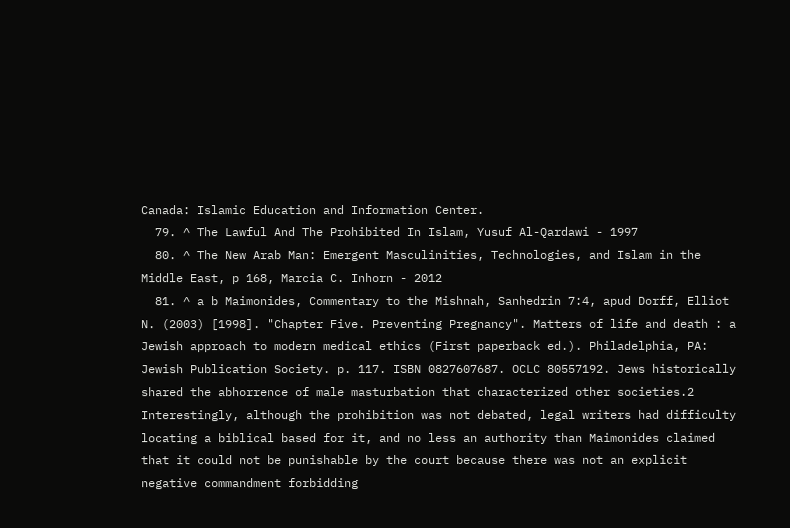Canada: Islamic Education and Information Center.
  79. ^ The Lawful And The Prohibited In Islam, Yusuf Al-Qardawi - 1997
  80. ^ The New Arab Man: Emergent Masculinities, Technologies, and Islam in the Middle East, p 168, Marcia C. Inhorn - 2012
  81. ^ a b Maimonides, Commentary to the Mishnah, Sanhedrin 7:4, apud Dorff, Elliot N. (2003) [1998]. "Chapter Five. Preventing Pregnancy". Matters of life and death : a Jewish approach to modern medical ethics (First paperback ed.). Philadelphia, PA: Jewish Publication Society. p. 117. ISBN 0827607687. OCLC 80557192. Jews historically shared the abhorrence of male masturbation that characterized other societies.2 Interestingly, although the prohibition was not debated, legal writers had difficulty locating a biblical based for it, and no less an authority than Maimonides claimed that it could not be punishable by the court because there was not an explicit negative commandment forbidding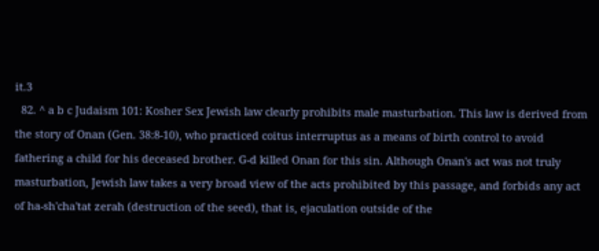it.3
  82. ^ a b c Judaism 101: Kosher Sex Jewish law clearly prohibits male masturbation. This law is derived from the story of Onan (Gen. 38:8-10), who practiced coitus interruptus as a means of birth control to avoid fathering a child for his deceased brother. G-d killed Onan for this sin. Although Onan's act was not truly masturbation, Jewish law takes a very broad view of the acts prohibited by this passage, and forbids any act of ha-sh'cha'tat zerah (destruction of the seed), that is, ejaculation outside of the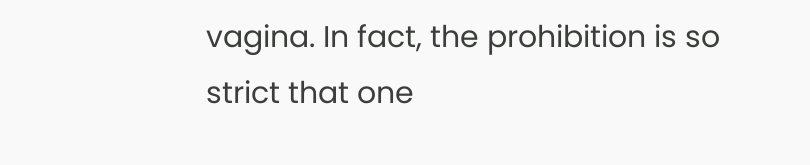vagina. In fact, the prohibition is so strict that one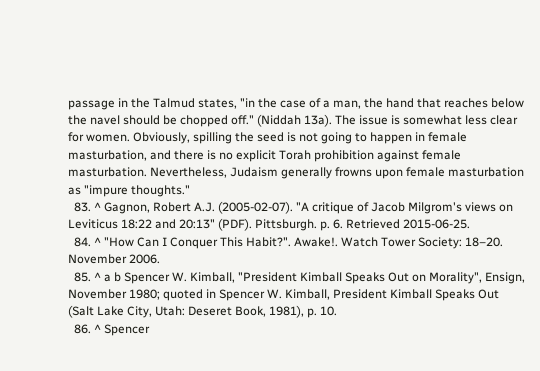passage in the Talmud states, "in the case of a man, the hand that reaches below the navel should be chopped off." (Niddah 13a). The issue is somewhat less clear for women. Obviously, spilling the seed is not going to happen in female masturbation, and there is no explicit Torah prohibition against female masturbation. Nevertheless, Judaism generally frowns upon female masturbation as "impure thoughts."
  83. ^ Gagnon, Robert A.J. (2005-02-07). "A critique of Jacob Milgrom's views on Leviticus 18:22 and 20:13" (PDF). Pittsburgh. p. 6. Retrieved 2015-06-25.
  84. ^ "How Can I Conquer This Habit?". Awake!. Watch Tower Society: 18–20. November 2006.
  85. ^ a b Spencer W. Kimball, "President Kimball Speaks Out on Morality", Ensign, November 1980; quoted in Spencer W. Kimball, President Kimball Speaks Out (Salt Lake City, Utah: Deseret Book, 1981), p. 10.
  86. ^ Spencer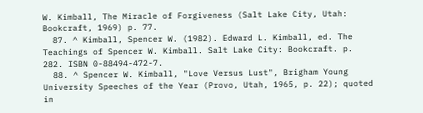W. Kimball, The Miracle of Forgiveness (Salt Lake City, Utah: Bookcraft, 1969) p. 77.
  87. ^ Kimball, Spencer W. (1982). Edward L. Kimball, ed. The Teachings of Spencer W. Kimball. Salt Lake City: Bookcraft. p. 282. ISBN 0-88494-472-7.
  88. ^ Spencer W. Kimball, "Love Versus Lust", Brigham Young University Speeches of the Year (Provo, Utah, 1965, p. 22); quoted in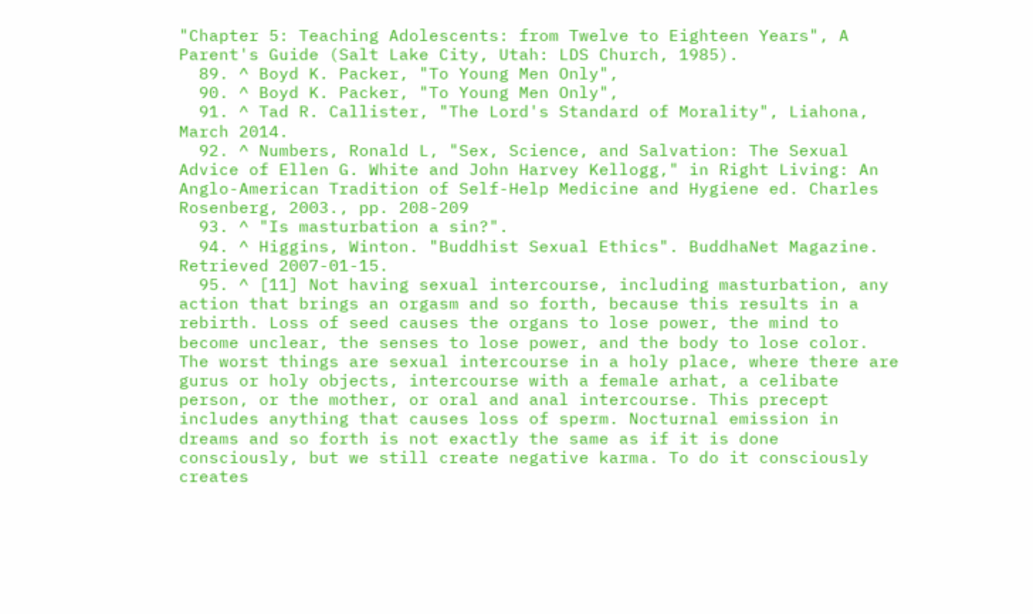"Chapter 5: Teaching Adolescents: from Twelve to Eighteen Years", A Parent's Guide (Salt Lake City, Utah: LDS Church, 1985).
  89. ^ Boyd K. Packer, "To Young Men Only",
  90. ^ Boyd K. Packer, "To Young Men Only",
  91. ^ Tad R. Callister, "The Lord's Standard of Morality", Liahona, March 2014.
  92. ^ Numbers, Ronald L, "Sex, Science, and Salvation: The Sexual Advice of Ellen G. White and John Harvey Kellogg," in Right Living: An Anglo-American Tradition of Self-Help Medicine and Hygiene ed. Charles Rosenberg, 2003., pp. 208-209
  93. ^ "Is masturbation a sin?".
  94. ^ Higgins, Winton. "Buddhist Sexual Ethics". BuddhaNet Magazine. Retrieved 2007-01-15.
  95. ^ [11] Not having sexual intercourse, including masturbation, any action that brings an orgasm and so forth, because this results in a rebirth. Loss of seed causes the organs to lose power, the mind to become unclear, the senses to lose power, and the body to lose color. The worst things are sexual intercourse in a holy place, where there are gurus or holy objects, intercourse with a female arhat, a celibate person, or the mother, or oral and anal intercourse. This precept includes anything that causes loss of sperm. Nocturnal emission in dreams and so forth is not exactly the same as if it is done consciously, but we still create negative karma. To do it consciously creates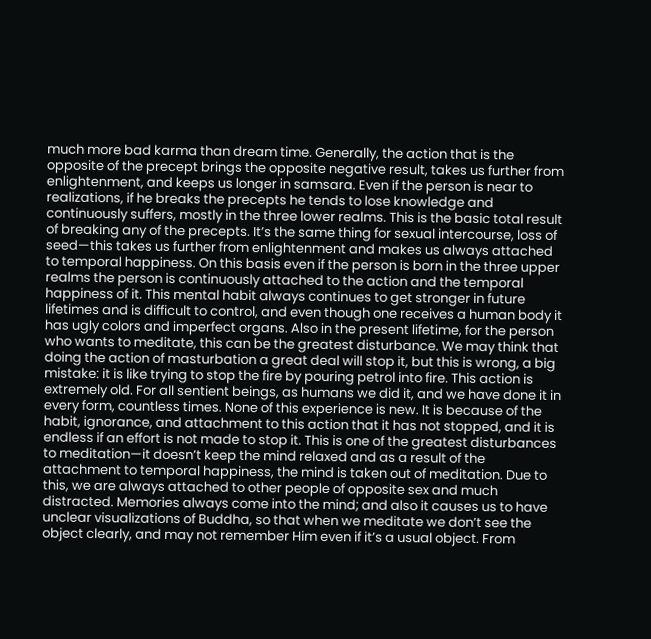much more bad karma than dream time. Generally, the action that is the opposite of the precept brings the opposite negative result, takes us further from enlightenment, and keeps us longer in samsara. Even if the person is near to realizations, if he breaks the precepts he tends to lose knowledge and continuously suffers, mostly in the three lower realms. This is the basic total result of breaking any of the precepts. It’s the same thing for sexual intercourse, loss of seed—this takes us further from enlightenment and makes us always attached to temporal happiness. On this basis even if the person is born in the three upper realms the person is continuously attached to the action and the temporal happiness of it. This mental habit always continues to get stronger in future lifetimes and is difficult to control, and even though one receives a human body it has ugly colors and imperfect organs. Also in the present lifetime, for the person who wants to meditate, this can be the greatest disturbance. We may think that doing the action of masturbation a great deal will stop it, but this is wrong, a big mistake: it is like trying to stop the fire by pouring petrol into fire. This action is extremely old. For all sentient beings, as humans we did it, and we have done it in every form, countless times. None of this experience is new. It is because of the habit, ignorance, and attachment to this action that it has not stopped, and it is endless if an effort is not made to stop it. This is one of the greatest disturbances to meditation—it doesn’t keep the mind relaxed and as a result of the attachment to temporal happiness, the mind is taken out of meditation. Due to this, we are always attached to other people of opposite sex and much distracted. Memories always come into the mind; and also it causes us to have unclear visualizations of Buddha, so that when we meditate we don’t see the object clearly, and may not remember Him even if it’s a usual object. From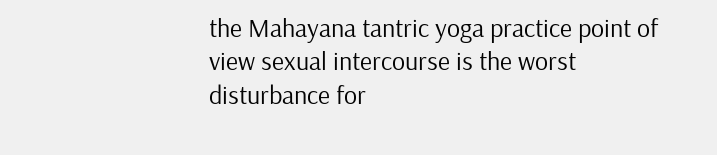the Mahayana tantric yoga practice point of view sexual intercourse is the worst disturbance for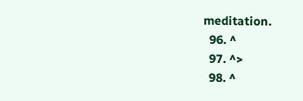meditation.
  96. ^
  97. ^>
  98. ^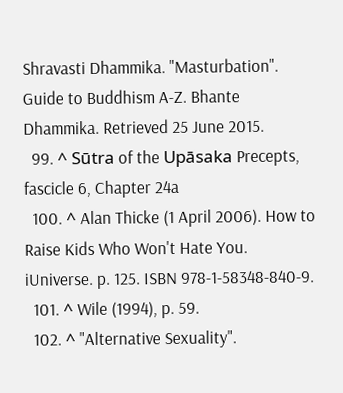Shravasti Dhammika. "Masturbation". Guide to Buddhism A-Z. Bhante Dhammika. Retrieved 25 June 2015.
  99. ^ Sūtra of the Upāsaka Precepts, fascicle 6, Chapter 24a
  100. ^ Alan Thicke (1 April 2006). How to Raise Kids Who Won't Hate You. iUniverse. p. 125. ISBN 978-1-58348-840-9.
  101. ^ Wile (1994), p. 59.
  102. ^ "Alternative Sexuality".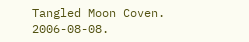Tangled Moon Coven. 2006-08-08.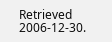Retrieved 2006-12-30.